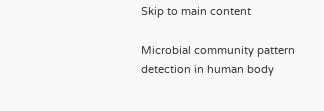Skip to main content

Microbial community pattern detection in human body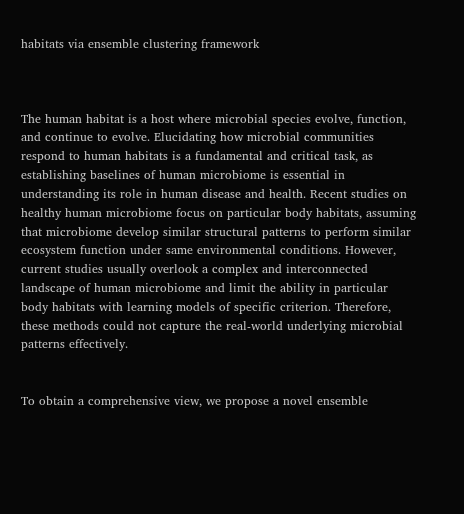habitats via ensemble clustering framework



The human habitat is a host where microbial species evolve, function, and continue to evolve. Elucidating how microbial communities respond to human habitats is a fundamental and critical task, as establishing baselines of human microbiome is essential in understanding its role in human disease and health. Recent studies on healthy human microbiome focus on particular body habitats, assuming that microbiome develop similar structural patterns to perform similar ecosystem function under same environmental conditions. However, current studies usually overlook a complex and interconnected landscape of human microbiome and limit the ability in particular body habitats with learning models of specific criterion. Therefore, these methods could not capture the real-world underlying microbial patterns effectively.


To obtain a comprehensive view, we propose a novel ensemble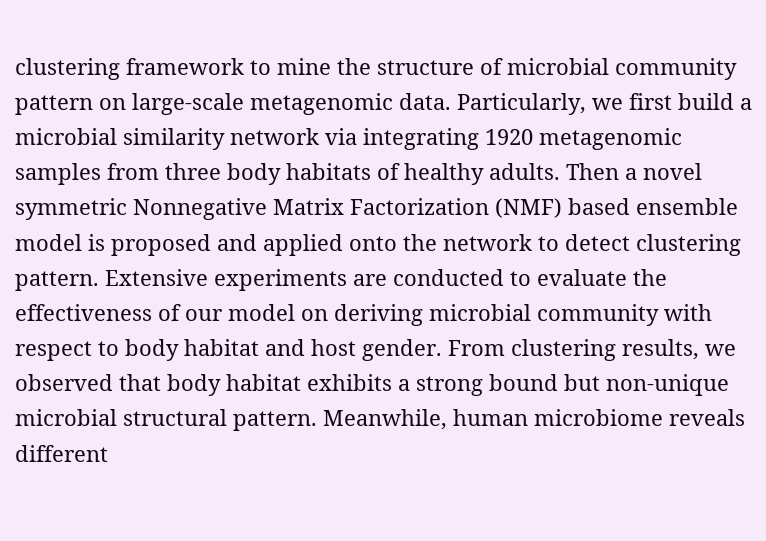clustering framework to mine the structure of microbial community pattern on large-scale metagenomic data. Particularly, we first build a microbial similarity network via integrating 1920 metagenomic samples from three body habitats of healthy adults. Then a novel symmetric Nonnegative Matrix Factorization (NMF) based ensemble model is proposed and applied onto the network to detect clustering pattern. Extensive experiments are conducted to evaluate the effectiveness of our model on deriving microbial community with respect to body habitat and host gender. From clustering results, we observed that body habitat exhibits a strong bound but non-unique microbial structural pattern. Meanwhile, human microbiome reveals different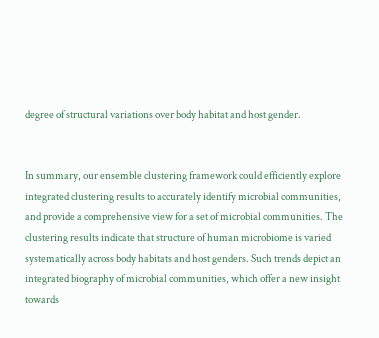degree of structural variations over body habitat and host gender.


In summary, our ensemble clustering framework could efficiently explore integrated clustering results to accurately identify microbial communities, and provide a comprehensive view for a set of microbial communities. The clustering results indicate that structure of human microbiome is varied systematically across body habitats and host genders. Such trends depict an integrated biography of microbial communities, which offer a new insight towards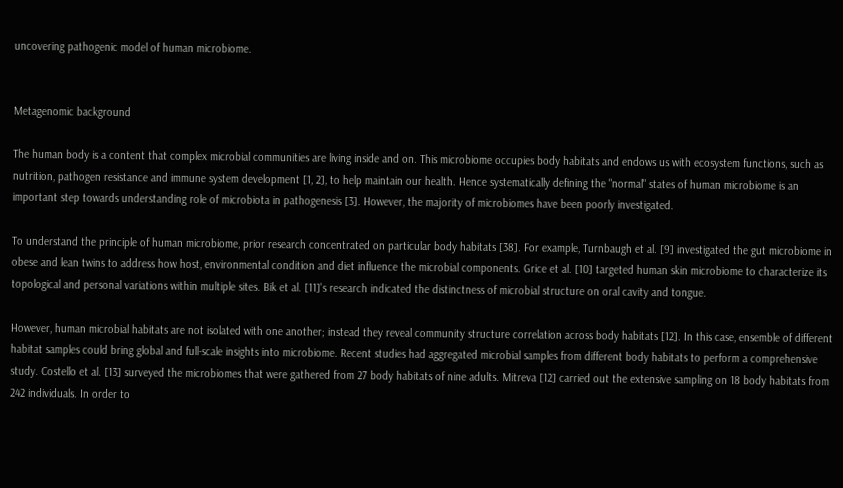uncovering pathogenic model of human microbiome.


Metagenomic background

The human body is a content that complex microbial communities are living inside and on. This microbiome occupies body habitats and endows us with ecosystem functions, such as nutrition, pathogen resistance and immune system development [1, 2], to help maintain our health. Hence systematically defining the "normal" states of human microbiome is an important step towards understanding role of microbiota in pathogenesis [3]. However, the majority of microbiomes have been poorly investigated.

To understand the principle of human microbiome, prior research concentrated on particular body habitats [38]. For example, Turnbaugh et al. [9] investigated the gut microbiome in obese and lean twins to address how host, environmental condition and diet influence the microbial components. Grice et al. [10] targeted human skin microbiome to characterize its topological and personal variations within multiple sites. Bik et al. [11]'s research indicated the distinctness of microbial structure on oral cavity and tongue.

However, human microbial habitats are not isolated with one another; instead they reveal community structure correlation across body habitats [12]. In this case, ensemble of different habitat samples could bring global and full-scale insights into microbiome. Recent studies had aggregated microbial samples from different body habitats to perform a comprehensive study. Costello et al. [13] surveyed the microbiomes that were gathered from 27 body habitats of nine adults. Mitreva [12] carried out the extensive sampling on 18 body habitats from 242 individuals. In order to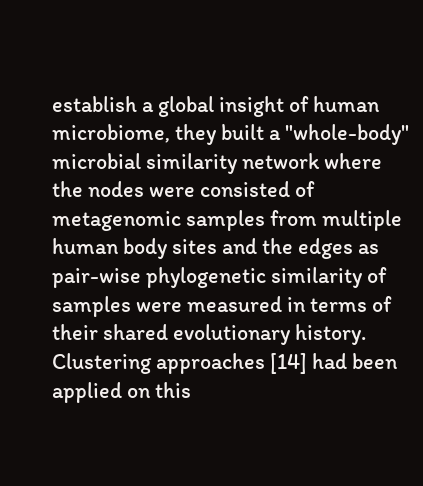establish a global insight of human microbiome, they built a "whole-body" microbial similarity network where the nodes were consisted of metagenomic samples from multiple human body sites and the edges as pair-wise phylogenetic similarity of samples were measured in terms of their shared evolutionary history. Clustering approaches [14] had been applied on this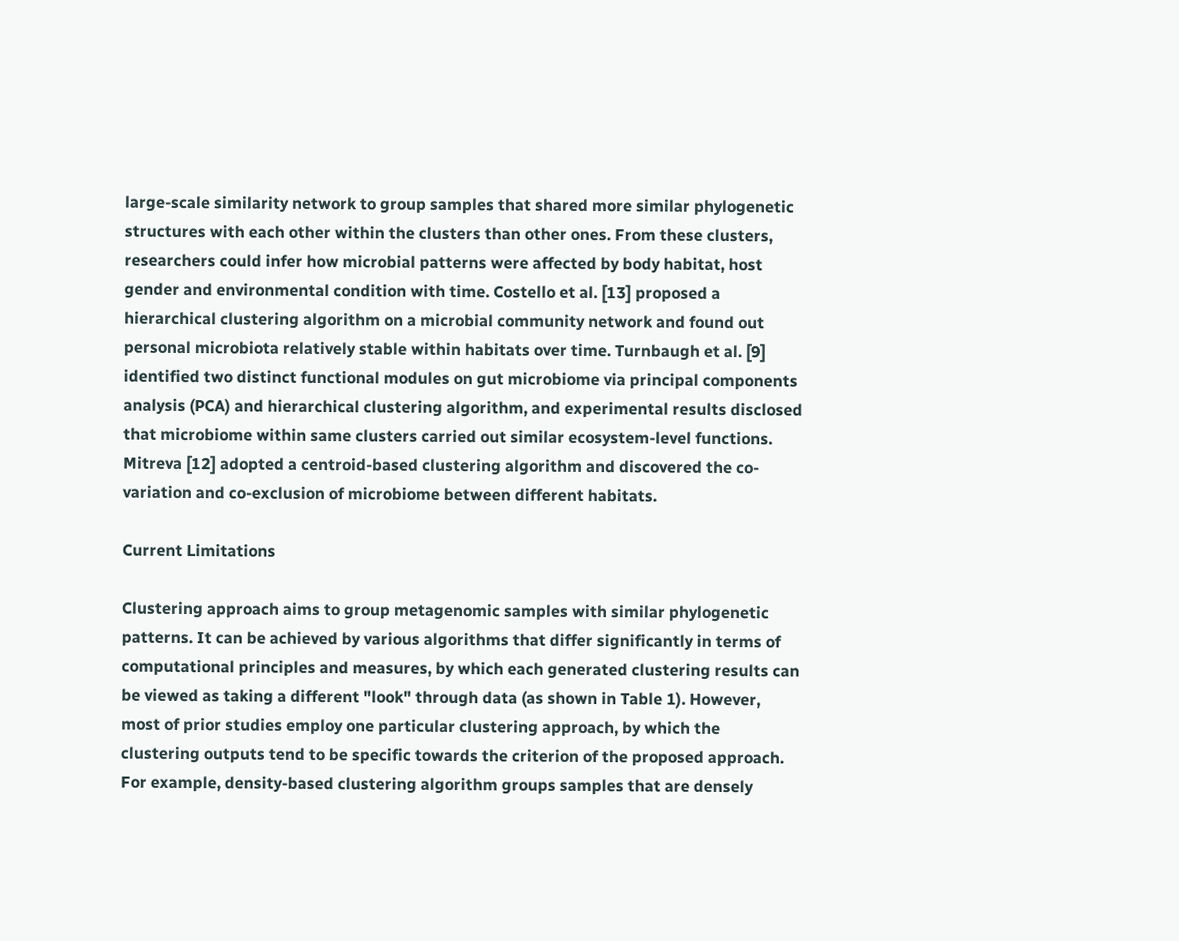large-scale similarity network to group samples that shared more similar phylogenetic structures with each other within the clusters than other ones. From these clusters, researchers could infer how microbial patterns were affected by body habitat, host gender and environmental condition with time. Costello et al. [13] proposed a hierarchical clustering algorithm on a microbial community network and found out personal microbiota relatively stable within habitats over time. Turnbaugh et al. [9] identified two distinct functional modules on gut microbiome via principal components analysis (PCA) and hierarchical clustering algorithm, and experimental results disclosed that microbiome within same clusters carried out similar ecosystem-level functions. Mitreva [12] adopted a centroid-based clustering algorithm and discovered the co-variation and co-exclusion of microbiome between different habitats.

Current Limitations

Clustering approach aims to group metagenomic samples with similar phylogenetic patterns. It can be achieved by various algorithms that differ significantly in terms of computational principles and measures, by which each generated clustering results can be viewed as taking a different "look" through data (as shown in Table 1). However, most of prior studies employ one particular clustering approach, by which the clustering outputs tend to be specific towards the criterion of the proposed approach. For example, density-based clustering algorithm groups samples that are densely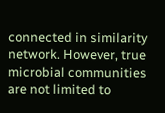connected in similarity network. However, true microbial communities are not limited to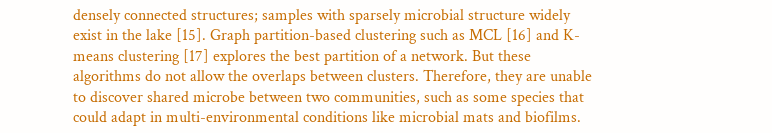densely connected structures; samples with sparsely microbial structure widely exist in the lake [15]. Graph partition-based clustering such as MCL [16] and K-means clustering [17] explores the best partition of a network. But these algorithms do not allow the overlaps between clusters. Therefore, they are unable to discover shared microbe between two communities, such as some species that could adapt in multi-environmental conditions like microbial mats and biofilms.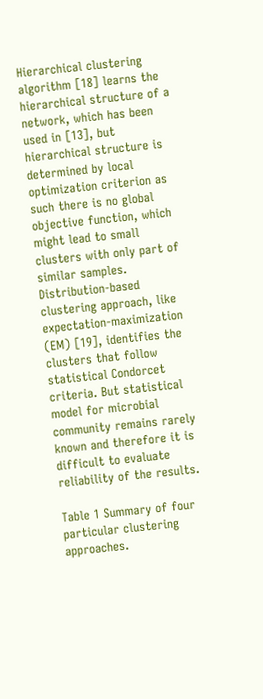Hierarchical clustering algorithm [18] learns the hierarchical structure of a network, which has been used in [13], but hierarchical structure is determined by local optimization criterion as such there is no global objective function, which might lead to small clusters with only part of similar samples. Distribution-based clustering approach, like expectation-maximization (EM) [19], identifies the clusters that follow statistical Condorcet criteria. But statistical model for microbial community remains rarely known and therefore it is difficult to evaluate reliability of the results.

Table 1 Summary of four particular clustering approaches.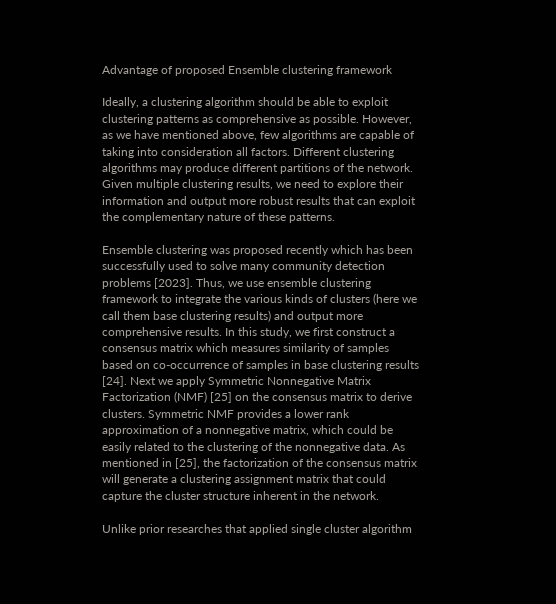Advantage of proposed Ensemble clustering framework

Ideally, a clustering algorithm should be able to exploit clustering patterns as comprehensive as possible. However, as we have mentioned above, few algorithms are capable of taking into consideration all factors. Different clustering algorithms may produce different partitions of the network. Given multiple clustering results, we need to explore their information and output more robust results that can exploit the complementary nature of these patterns.

Ensemble clustering was proposed recently which has been successfully used to solve many community detection problems [2023]. Thus, we use ensemble clustering framework to integrate the various kinds of clusters (here we call them base clustering results) and output more comprehensive results. In this study, we first construct a consensus matrix which measures similarity of samples based on co-occurrence of samples in base clustering results [24]. Next we apply Symmetric Nonnegative Matrix Factorization (NMF) [25] on the consensus matrix to derive clusters. Symmetric NMF provides a lower rank approximation of a nonnegative matrix, which could be easily related to the clustering of the nonnegative data. As mentioned in [25], the factorization of the consensus matrix will generate a clustering assignment matrix that could capture the cluster structure inherent in the network.

Unlike prior researches that applied single cluster algorithm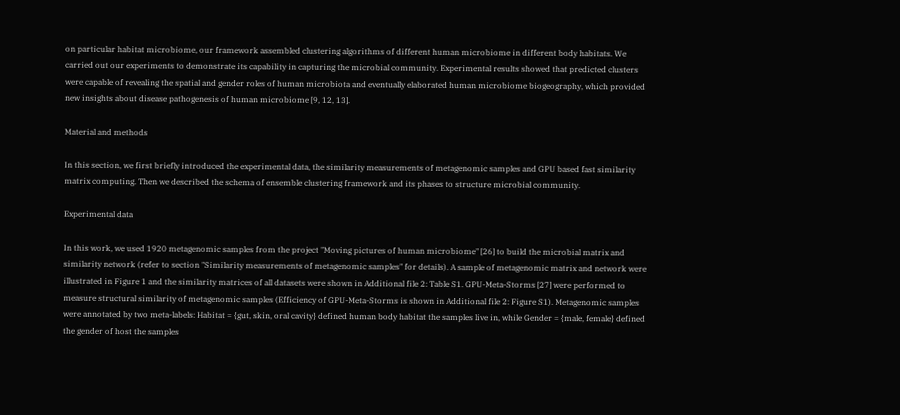on particular habitat microbiome, our framework assembled clustering algorithms of different human microbiome in different body habitats. We carried out our experiments to demonstrate its capability in capturing the microbial community. Experimental results showed that predicted clusters were capable of revealing the spatial and gender roles of human microbiota and eventually elaborated human microbiome biogeography, which provided new insights about disease pathogenesis of human microbiome [9, 12, 13].

Material and methods

In this section, we first briefly introduced the experimental data, the similarity measurements of metagenomic samples and GPU based fast similarity matrix computing. Then we described the schema of ensemble clustering framework and its phases to structure microbial community.

Experimental data

In this work, we used 1920 metagenomic samples from the project "Moving pictures of human microbiome" [26] to build the microbial matrix and similarity network (refer to section "Similarity measurements of metagenomic samples" for details). A sample of metagenomic matrix and network were illustrated in Figure 1 and the similarity matrices of all datasets were shown in Additional file 2: Table S1. GPU-Meta-Storms [27] were performed to measure structural similarity of metagenomic samples (Efficiency of GPU-Meta-Storms is shown in Additional file 2: Figure S1). Metagenomic samples were annotated by two meta-labels: Habitat = {gut, skin, oral cavity} defined human body habitat the samples live in, while Gender = {male, female} defined the gender of host the samples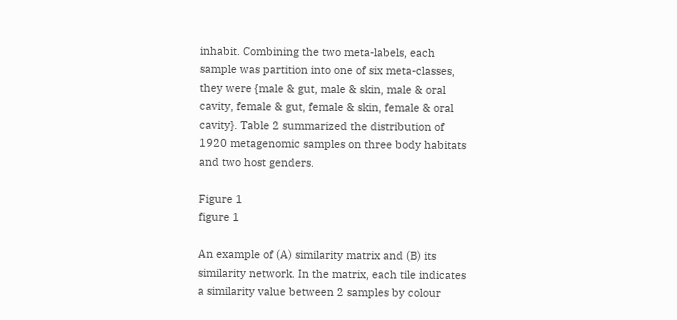inhabit. Combining the two meta-labels, each sample was partition into one of six meta-classes, they were {male & gut, male & skin, male & oral cavity, female & gut, female & skin, female & oral cavity}. Table 2 summarized the distribution of 1920 metagenomic samples on three body habitats and two host genders.

Figure 1
figure 1

An example of (A) similarity matrix and (B) its similarity network. In the matrix, each tile indicates a similarity value between 2 samples by colour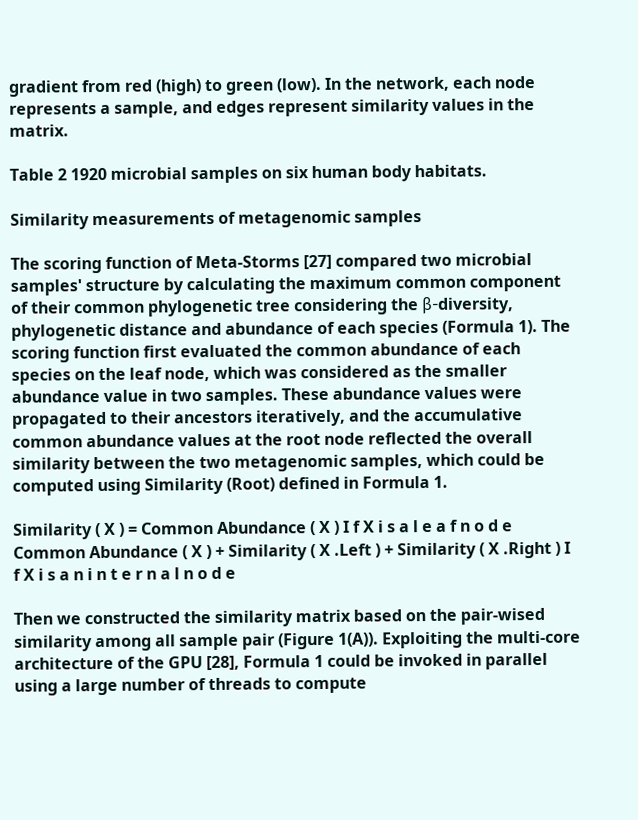gradient from red (high) to green (low). In the network, each node represents a sample, and edges represent similarity values in the matrix.

Table 2 1920 microbial samples on six human body habitats.

Similarity measurements of metagenomic samples

The scoring function of Meta-Storms [27] compared two microbial samples' structure by calculating the maximum common component of their common phylogenetic tree considering the β-diversity, phylogenetic distance and abundance of each species (Formula 1). The scoring function first evaluated the common abundance of each species on the leaf node, which was considered as the smaller abundance value in two samples. These abundance values were propagated to their ancestors iteratively, and the accumulative common abundance values at the root node reflected the overall similarity between the two metagenomic samples, which could be computed using Similarity (Root) defined in Formula 1.

Similarity ( X ) = Common Abundance ( X ) I f X i s a l e a f n o d e Common Abundance ( X ) + Similarity ( X .Left ) + Similarity ( X .Right ) I f X i s a n i n t e r n a l n o d e

Then we constructed the similarity matrix based on the pair-wised similarity among all sample pair (Figure 1(A)). Exploiting the multi-core architecture of the GPU [28], Formula 1 could be invoked in parallel using a large number of threads to compute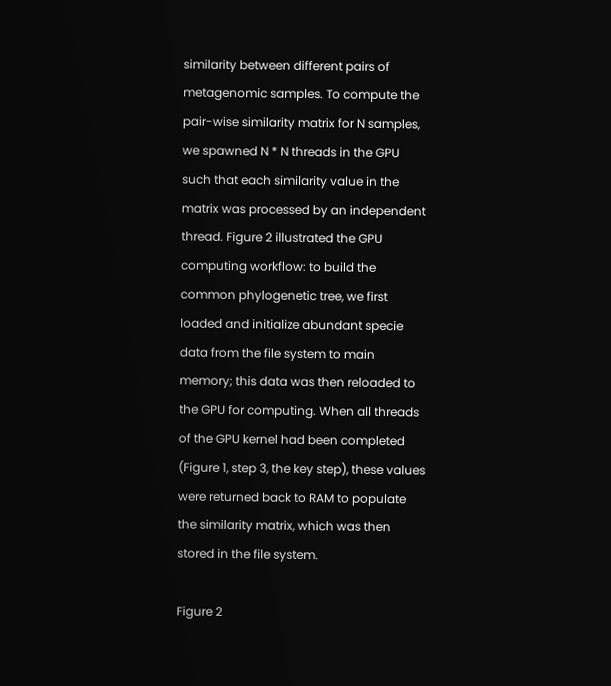similarity between different pairs of metagenomic samples. To compute the pair-wise similarity matrix for N samples, we spawned N * N threads in the GPU such that each similarity value in the matrix was processed by an independent thread. Figure 2 illustrated the GPU computing workflow: to build the common phylogenetic tree, we first loaded and initialize abundant specie data from the file system to main memory; this data was then reloaded to the GPU for computing. When all threads of the GPU kernel had been completed (Figure 1, step 3, the key step), these values were returned back to RAM to populate the similarity matrix, which was then stored in the file system.

Figure 2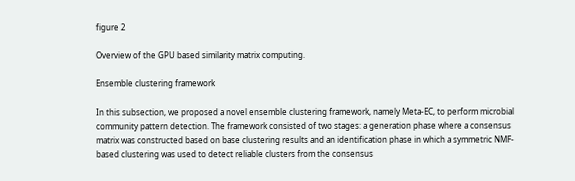figure 2

Overview of the GPU based similarity matrix computing.

Ensemble clustering framework

In this subsection, we proposed a novel ensemble clustering framework, namely Meta-EC, to perform microbial community pattern detection. The framework consisted of two stages: a generation phase where a consensus matrix was constructed based on base clustering results and an identification phase in which a symmetric NMF-based clustering was used to detect reliable clusters from the consensus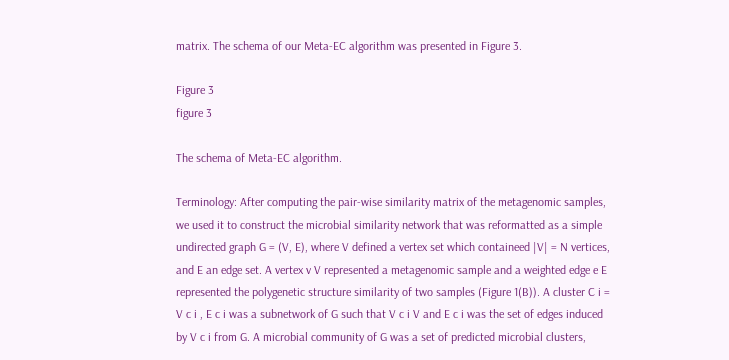matrix. The schema of our Meta-EC algorithm was presented in Figure 3.

Figure 3
figure 3

The schema of Meta-EC algorithm.

Terminology: After computing the pair-wise similarity matrix of the metagenomic samples, we used it to construct the microbial similarity network that was reformatted as a simple undirected graph G = (V, E), where V defined a vertex set which containeed |V| = N vertices, and E an edge set. A vertex v V represented a metagenomic sample and a weighted edge e E represented the polygenetic structure similarity of two samples (Figure 1(B)). A cluster C i = V c i , E c i was a subnetwork of G such that V c i V and E c i was the set of edges induced by V c i from G. A microbial community of G was a set of predicted microbial clusters,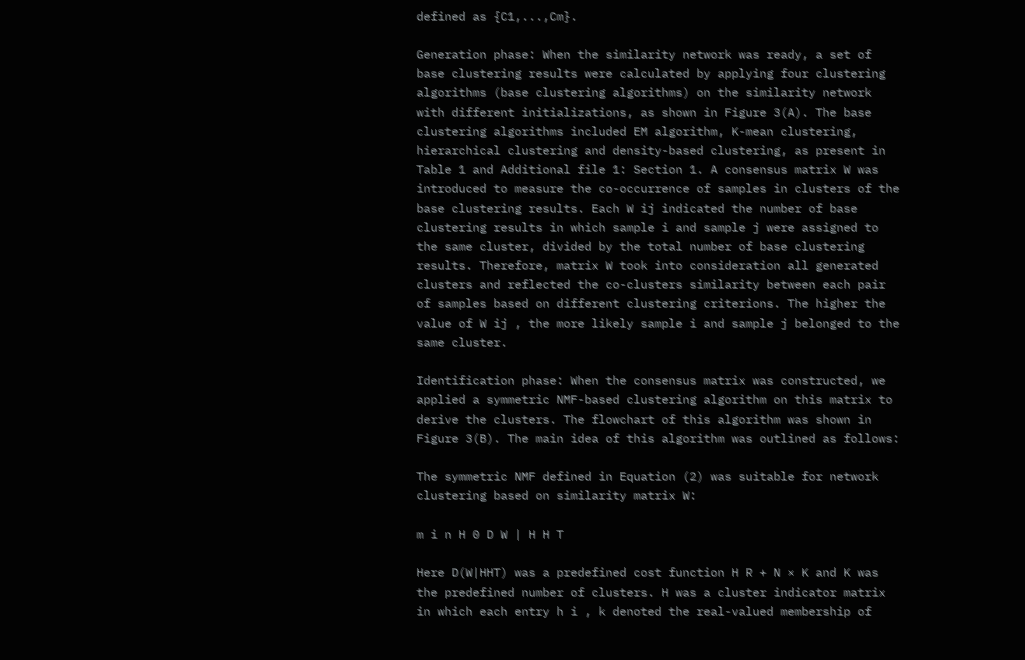defined as {C1,...,Cm}.

Generation phase: When the similarity network was ready, a set of base clustering results were calculated by applying four clustering algorithms (base clustering algorithms) on the similarity network with different initializations, as shown in Figure 3(A). The base clustering algorithms included EM algorithm, K-mean clustering, hierarchical clustering and density-based clustering, as present in Table 1 and Additional file 1: Section 1. A consensus matrix W was introduced to measure the co-occurrence of samples in clusters of the base clustering results. Each W ij indicated the number of base clustering results in which sample i and sample j were assigned to the same cluster, divided by the total number of base clustering results. Therefore, matrix W took into consideration all generated clusters and reflected the co-clusters similarity between each pair of samples based on different clustering criterions. The higher the value of W ij , the more likely sample i and sample j belonged to the same cluster.

Identification phase: When the consensus matrix was constructed, we applied a symmetric NMF-based clustering algorithm on this matrix to derive the clusters. The flowchart of this algorithm was shown in Figure 3(B). The main idea of this algorithm was outlined as follows:

The symmetric NMF defined in Equation (2) was suitable for network clustering based on similarity matrix W:

m i n H 0 D W | H H T

Here D(W|HHT) was a predefined cost function H R + N × K and K was the predefined number of clusters. H was a cluster indicator matrix in which each entry h i , k denoted the real-valued membership of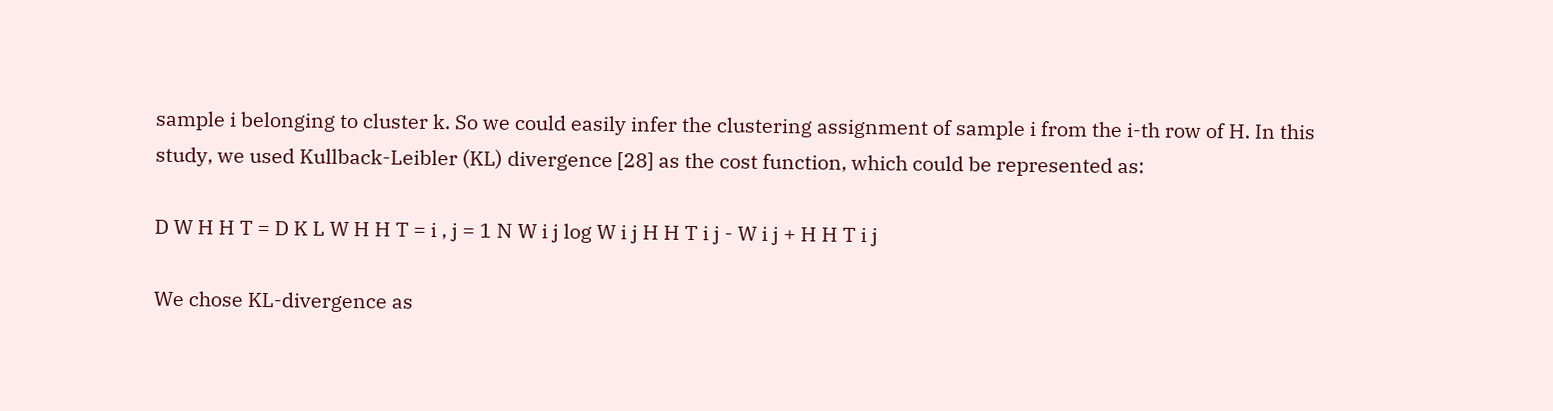sample i belonging to cluster k. So we could easily infer the clustering assignment of sample i from the i-th row of H. In this study, we used Kullback-Leibler (KL) divergence [28] as the cost function, which could be represented as:

D W H H T = D K L W H H T = i , j = 1 N W i j log W i j H H T i j - W i j + H H T i j

We chose KL-divergence as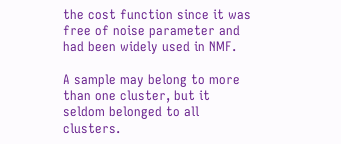the cost function since it was free of noise parameter and had been widely used in NMF.

A sample may belong to more than one cluster, but it seldom belonged to all clusters.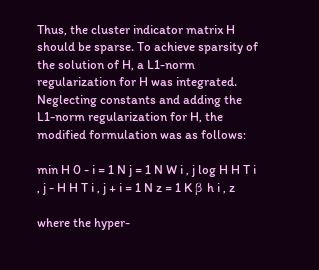Thus, the cluster indicator matrix H should be sparse. To achieve sparsity of the solution of H, a L1-norm regularization for H was integrated. Neglecting constants and adding the L1-norm regularization for H, the modified formulation was as follows:

min H 0 - i = 1 N j = 1 N W i , j log H H T i , j - H H T i , j + i = 1 N z = 1 K β h i , z

where the hyper-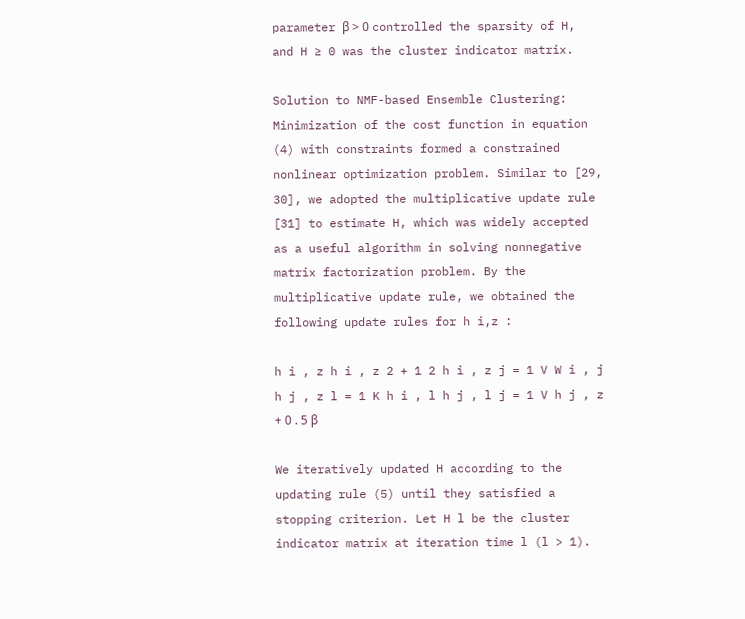parameter β > 0 controlled the sparsity of H, and H ≥ 0 was the cluster indicator matrix.

Solution to NMF-based Ensemble Clustering: Minimization of the cost function in equation (4) with constraints formed a constrained nonlinear optimization problem. Similar to [29, 30], we adopted the multiplicative update rule [31] to estimate H, which was widely accepted as a useful algorithm in solving nonnegative matrix factorization problem. By the multiplicative update rule, we obtained the following update rules for h i,z :

h i , z h i , z 2 + 1 2 h i , z j = 1 V W i , j h j , z l = 1 K h i , l h j , l j = 1 V h j , z + 0 . 5 β

We iteratively updated H according to the updating rule (5) until they satisfied a stopping criterion. Let H l be the cluster indicator matrix at iteration time l (l > 1).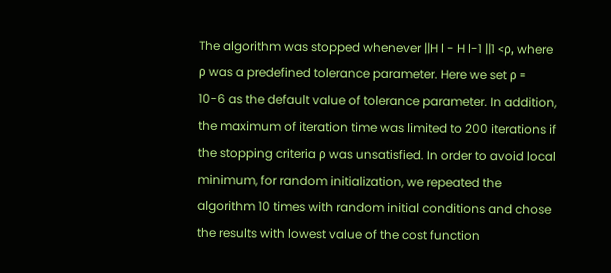The algorithm was stopped whenever ||H l - H l-1 ||1 <ρ, where ρ was a predefined tolerance parameter. Here we set ρ = 10-6 as the default value of tolerance parameter. In addition, the maximum of iteration time was limited to 200 iterations if the stopping criteria ρ was unsatisfied. In order to avoid local minimum, for random initialization, we repeated the algorithm 10 times with random initial conditions and chose the results with lowest value of the cost function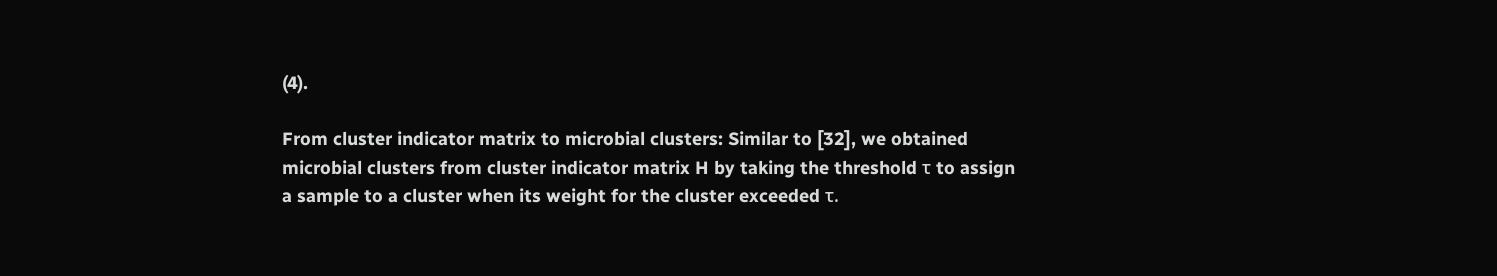(4).

From cluster indicator matrix to microbial clusters: Similar to [32], we obtained microbial clusters from cluster indicator matrix H by taking the threshold τ to assign a sample to a cluster when its weight for the cluster exceeded τ.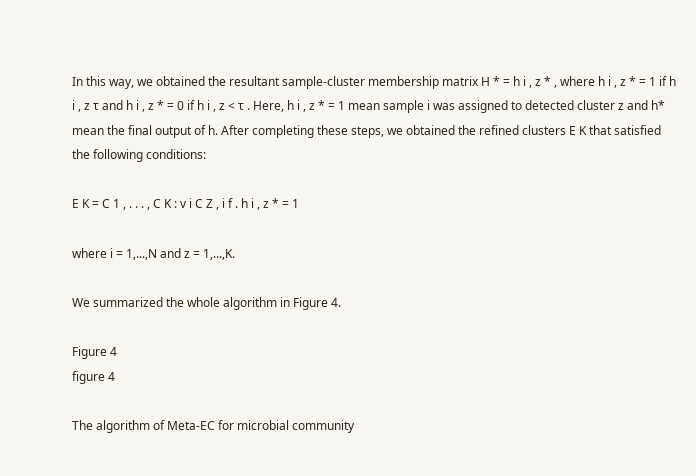In this way, we obtained the resultant sample-cluster membership matrix H * = h i , z * , where h i , z * = 1 if h i , z τ and h i , z * = 0 if h i , z < τ . Here, h i , z * = 1 mean sample i was assigned to detected cluster z and h* mean the final output of h. After completing these steps, we obtained the refined clusters E K that satisfied the following conditions:

E K = C 1 , . . . , C K : v i C Z , i f . h i , z * = 1

where i = 1,...,N and z = 1,...,K.

We summarized the whole algorithm in Figure 4.

Figure 4
figure 4

The algorithm of Meta-EC for microbial community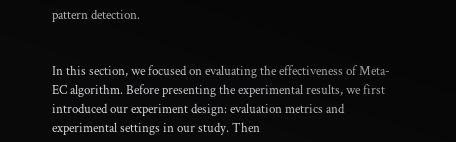pattern detection.


In this section, we focused on evaluating the effectiveness of Meta-EC algorithm. Before presenting the experimental results, we first introduced our experiment design: evaluation metrics and experimental settings in our study. Then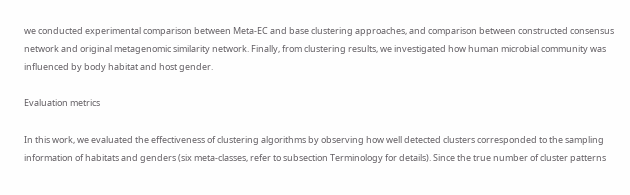we conducted experimental comparison between Meta-EC and base clustering approaches, and comparison between constructed consensus network and original metagenomic similarity network. Finally, from clustering results, we investigated how human microbial community was influenced by body habitat and host gender.

Evaluation metrics

In this work, we evaluated the effectiveness of clustering algorithms by observing how well detected clusters corresponded to the sampling information of habitats and genders (six meta-classes, refer to subsection Terminology for details). Since the true number of cluster patterns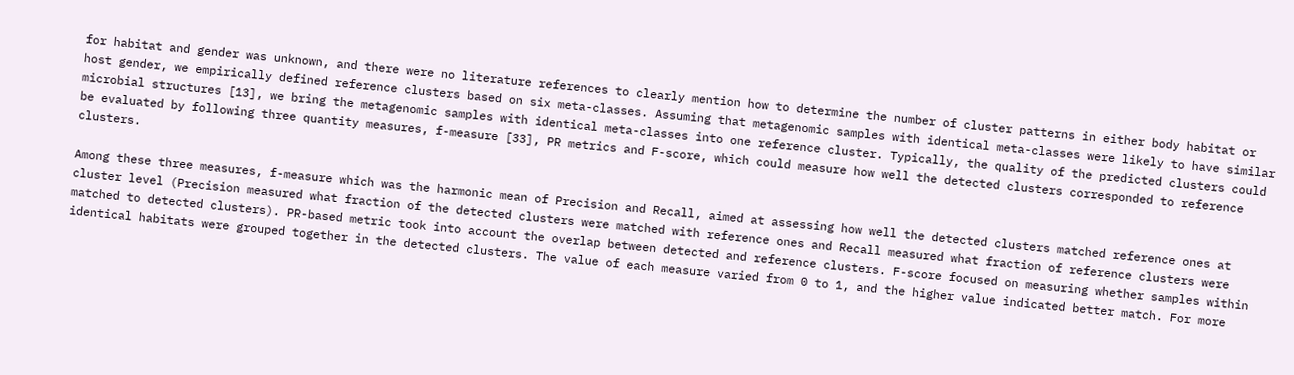for habitat and gender was unknown, and there were no literature references to clearly mention how to determine the number of cluster patterns in either body habitat or host gender, we empirically defined reference clusters based on six meta-classes. Assuming that metagenomic samples with identical meta-classes were likely to have similar microbial structures [13], we bring the metagenomic samples with identical meta-classes into one reference cluster. Typically, the quality of the predicted clusters could be evaluated by following three quantity measures, f-measure [33], PR metrics and F-score, which could measure how well the detected clusters corresponded to reference clusters.

Among these three measures, f-measure which was the harmonic mean of Precision and Recall, aimed at assessing how well the detected clusters matched reference ones at cluster level (Precision measured what fraction of the detected clusters were matched with reference ones and Recall measured what fraction of reference clusters were matched to detected clusters). PR-based metric took into account the overlap between detected and reference clusters. F-score focused on measuring whether samples within identical habitats were grouped together in the detected clusters. The value of each measure varied from 0 to 1, and the higher value indicated better match. For more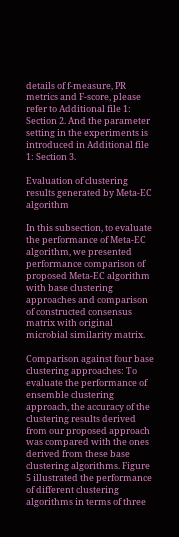details of f-measure, PR metrics and F-score, please refer to Additional file 1: Section 2. And the parameter setting in the experiments is introduced in Additional file 1: Section 3.

Evaluation of clustering results generated by Meta-EC algorithm

In this subsection, to evaluate the performance of Meta-EC algorithm, we presented performance comparison of proposed Meta-EC algorithm with base clustering approaches and comparison of constructed consensus matrix with original microbial similarity matrix.

Comparison against four base clustering approaches: To evaluate the performance of ensemble clustering approach, the accuracy of the clustering results derived from our proposed approach was compared with the ones derived from these base clustering algorithms. Figure 5 illustrated the performance of different clustering algorithms in terms of three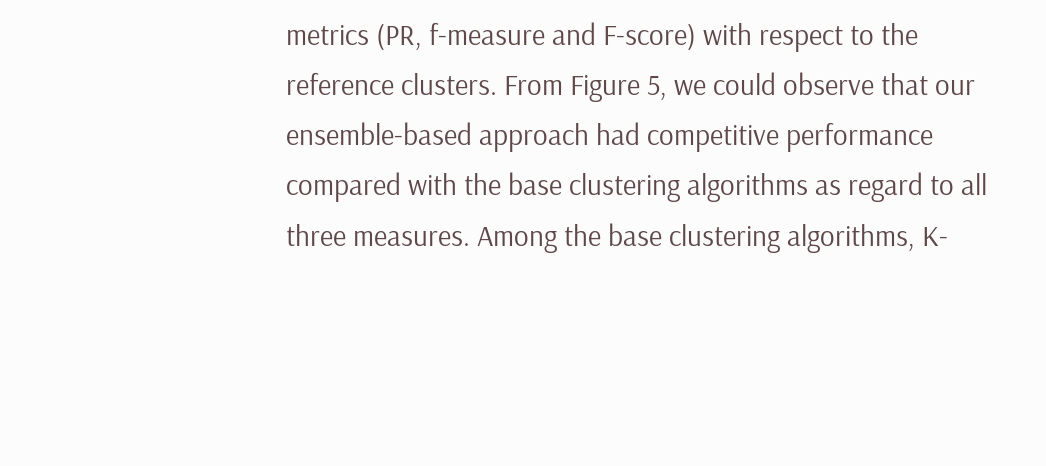metrics (PR, f-measure and F-score) with respect to the reference clusters. From Figure 5, we could observe that our ensemble-based approach had competitive performance compared with the base clustering algorithms as regard to all three measures. Among the base clustering algorithms, K-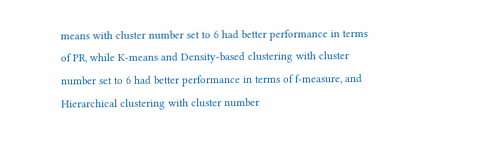means with cluster number set to 6 had better performance in terms of PR, while K-means and Density-based clustering with cluster number set to 6 had better performance in terms of f-measure, and Hierarchical clustering with cluster number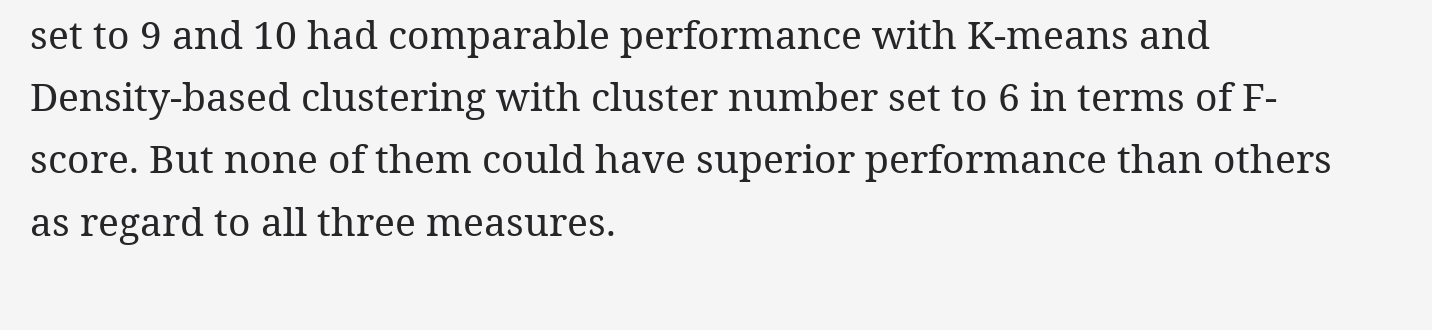set to 9 and 10 had comparable performance with K-means and Density-based clustering with cluster number set to 6 in terms of F-score. But none of them could have superior performance than others as regard to all three measures.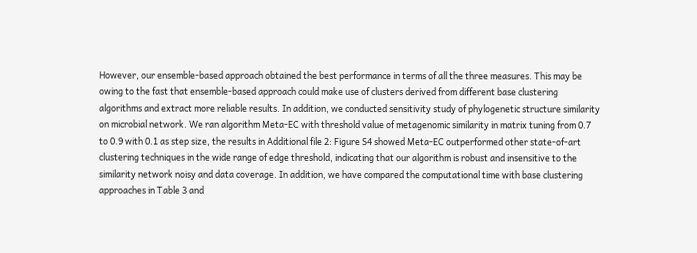However, our ensemble-based approach obtained the best performance in terms of all the three measures. This may be owing to the fast that ensemble-based approach could make use of clusters derived from different base clustering algorithms and extract more reliable results. In addition, we conducted sensitivity study of phylogenetic structure similarity on microbial network. We ran algorithm Meta-EC with threshold value of metagenomic similarity in matrix tuning from 0.7 to 0.9 with 0.1 as step size, the results in Additional file 2: Figure S4 showed Meta-EC outperformed other state-of-art clustering techniques in the wide range of edge threshold, indicating that our algorithm is robust and insensitive to the similarity network noisy and data coverage. In addition, we have compared the computational time with base clustering approaches in Table 3 and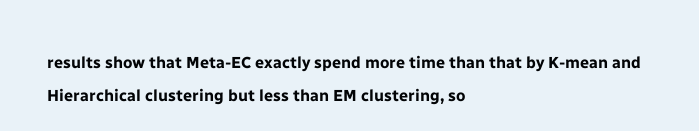results show that Meta-EC exactly spend more time than that by K-mean and Hierarchical clustering but less than EM clustering, so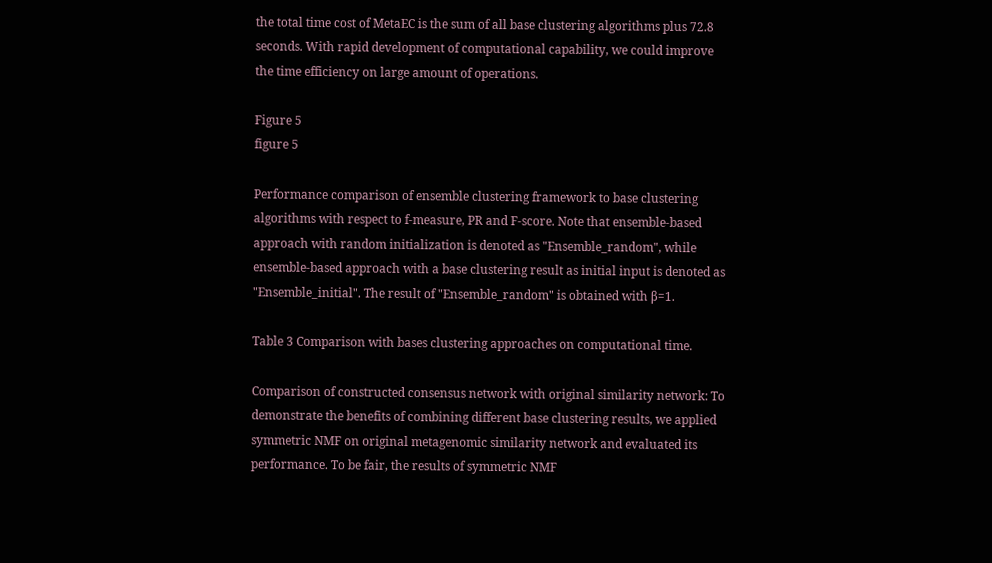the total time cost of MetaEC is the sum of all base clustering algorithms plus 72.8 seconds. With rapid development of computational capability, we could improve the time efficiency on large amount of operations.

Figure 5
figure 5

Performance comparison of ensemble clustering framework to base clustering algorithms with respect to f-measure, PR and F-score. Note that ensemble-based approach with random initialization is denoted as "Ensemble_random", while ensemble-based approach with a base clustering result as initial input is denoted as "Ensemble_initial". The result of "Ensemble_random" is obtained with β=1.

Table 3 Comparison with bases clustering approaches on computational time.

Comparison of constructed consensus network with original similarity network: To demonstrate the benefits of combining different base clustering results, we applied symmetric NMF on original metagenomic similarity network and evaluated its performance. To be fair, the results of symmetric NMF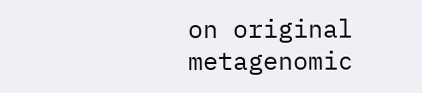on original metagenomic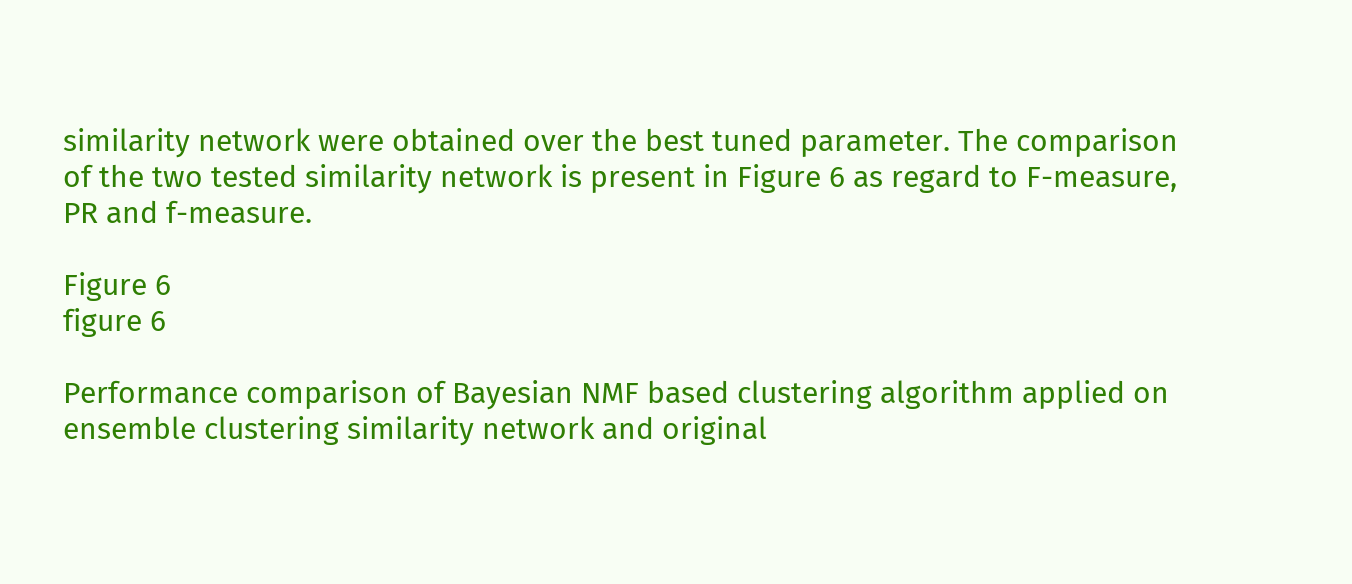similarity network were obtained over the best tuned parameter. The comparison of the two tested similarity network is present in Figure 6 as regard to F-measure, PR and f-measure.

Figure 6
figure 6

Performance comparison of Bayesian NMF based clustering algorithm applied on ensemble clustering similarity network and original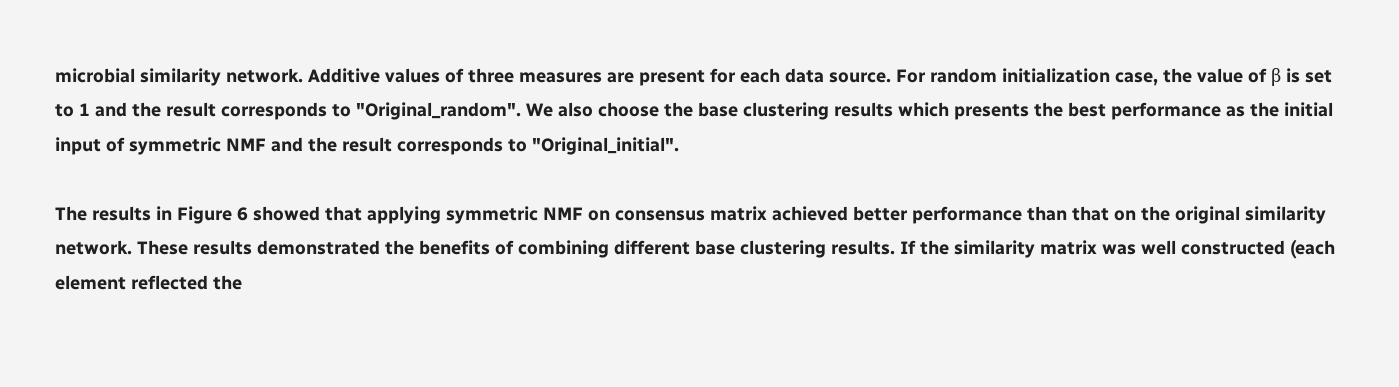microbial similarity network. Additive values of three measures are present for each data source. For random initialization case, the value of β is set to 1 and the result corresponds to "Original_random". We also choose the base clustering results which presents the best performance as the initial input of symmetric NMF and the result corresponds to "Original_initial".

The results in Figure 6 showed that applying symmetric NMF on consensus matrix achieved better performance than that on the original similarity network. These results demonstrated the benefits of combining different base clustering results. If the similarity matrix was well constructed (each element reflected the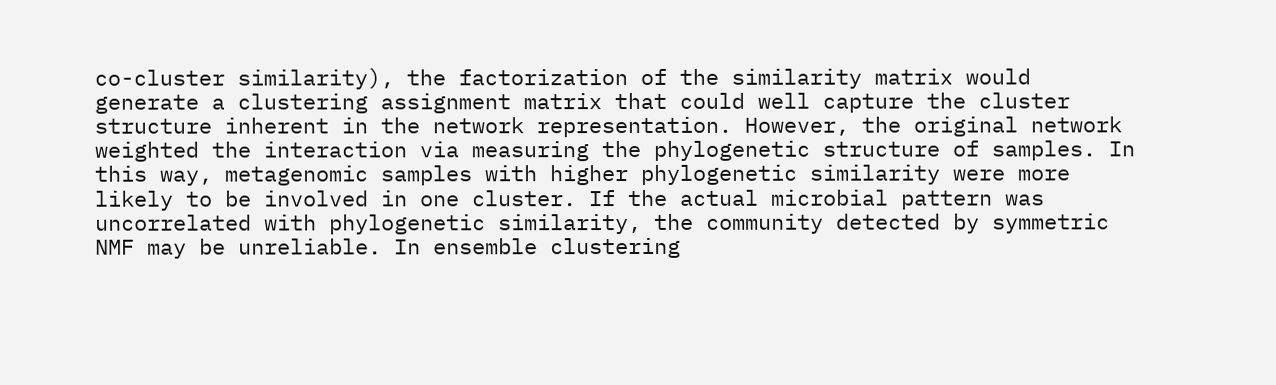co-cluster similarity), the factorization of the similarity matrix would generate a clustering assignment matrix that could well capture the cluster structure inherent in the network representation. However, the original network weighted the interaction via measuring the phylogenetic structure of samples. In this way, metagenomic samples with higher phylogenetic similarity were more likely to be involved in one cluster. If the actual microbial pattern was uncorrelated with phylogenetic similarity, the community detected by symmetric NMF may be unreliable. In ensemble clustering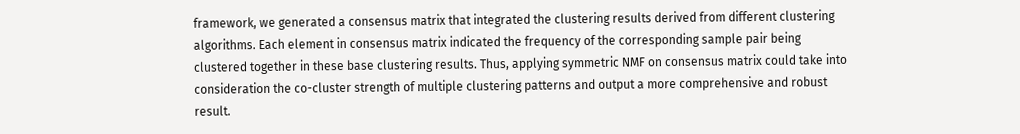framework, we generated a consensus matrix that integrated the clustering results derived from different clustering algorithms. Each element in consensus matrix indicated the frequency of the corresponding sample pair being clustered together in these base clustering results. Thus, applying symmetric NMF on consensus matrix could take into consideration the co-cluster strength of multiple clustering patterns and output a more comprehensive and robust result.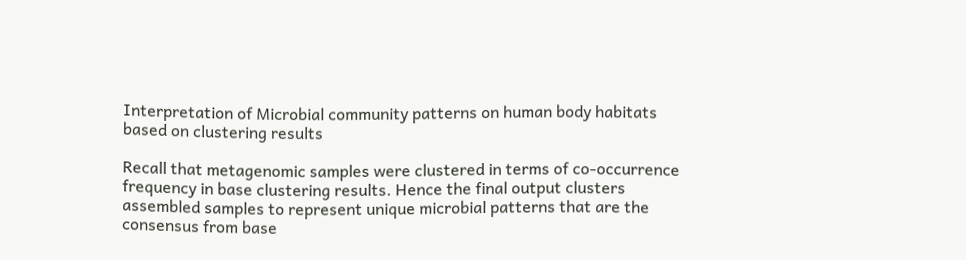Interpretation of Microbial community patterns on human body habitats based on clustering results

Recall that metagenomic samples were clustered in terms of co-occurrence frequency in base clustering results. Hence the final output clusters assembled samples to represent unique microbial patterns that are the consensus from base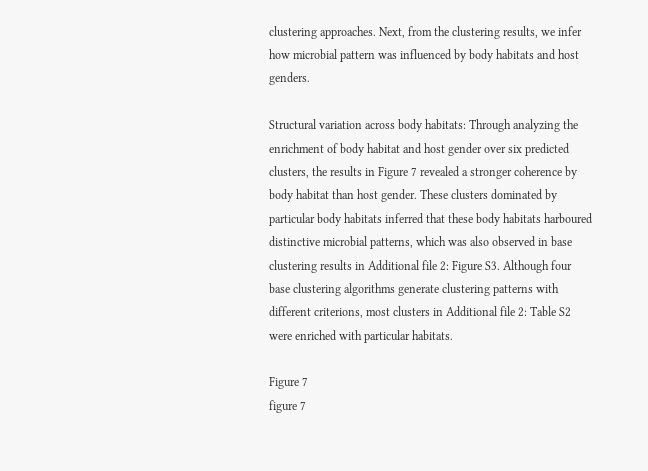clustering approaches. Next, from the clustering results, we infer how microbial pattern was influenced by body habitats and host genders.

Structural variation across body habitats: Through analyzing the enrichment of body habitat and host gender over six predicted clusters, the results in Figure 7 revealed a stronger coherence by body habitat than host gender. These clusters dominated by particular body habitats inferred that these body habitats harboured distinctive microbial patterns, which was also observed in base clustering results in Additional file 2: Figure S3. Although four base clustering algorithms generate clustering patterns with different criterions, most clusters in Additional file 2: Table S2 were enriched with particular habitats.

Figure 7
figure 7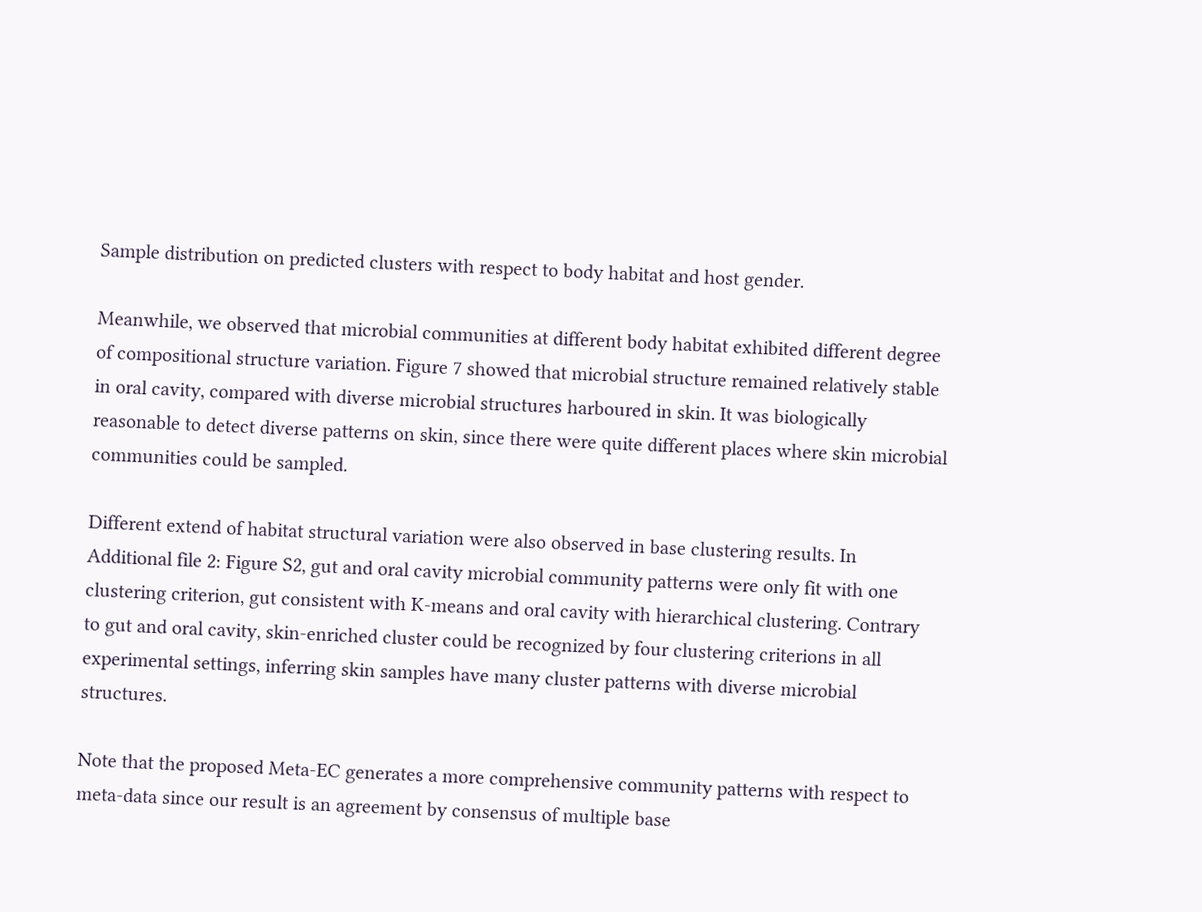Sample distribution on predicted clusters with respect to body habitat and host gender.

Meanwhile, we observed that microbial communities at different body habitat exhibited different degree of compositional structure variation. Figure 7 showed that microbial structure remained relatively stable in oral cavity, compared with diverse microbial structures harboured in skin. It was biologically reasonable to detect diverse patterns on skin, since there were quite different places where skin microbial communities could be sampled.

Different extend of habitat structural variation were also observed in base clustering results. In Additional file 2: Figure S2, gut and oral cavity microbial community patterns were only fit with one clustering criterion, gut consistent with K-means and oral cavity with hierarchical clustering. Contrary to gut and oral cavity, skin-enriched cluster could be recognized by four clustering criterions in all experimental settings, inferring skin samples have many cluster patterns with diverse microbial structures.

Note that the proposed Meta-EC generates a more comprehensive community patterns with respect to meta-data since our result is an agreement by consensus of multiple base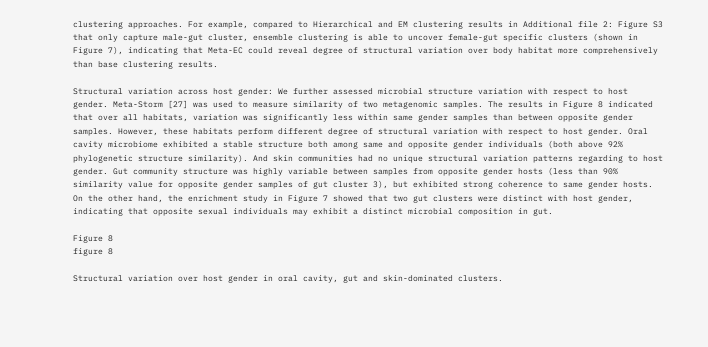clustering approaches. For example, compared to Hierarchical and EM clustering results in Additional file 2: Figure S3 that only capture male-gut cluster, ensemble clustering is able to uncover female-gut specific clusters (shown in Figure 7), indicating that Meta-EC could reveal degree of structural variation over body habitat more comprehensively than base clustering results.

Structural variation across host gender: We further assessed microbial structure variation with respect to host gender. Meta-Storm [27] was used to measure similarity of two metagenomic samples. The results in Figure 8 indicated that over all habitats, variation was significantly less within same gender samples than between opposite gender samples. However, these habitats perform different degree of structural variation with respect to host gender. Oral cavity microbiome exhibited a stable structure both among same and opposite gender individuals (both above 92% phylogenetic structure similarity). And skin communities had no unique structural variation patterns regarding to host gender. Gut community structure was highly variable between samples from opposite gender hosts (less than 90% similarity value for opposite gender samples of gut cluster 3), but exhibited strong coherence to same gender hosts. On the other hand, the enrichment study in Figure 7 showed that two gut clusters were distinct with host gender, indicating that opposite sexual individuals may exhibit a distinct microbial composition in gut.

Figure 8
figure 8

Structural variation over host gender in oral cavity, gut and skin-dominated clusters.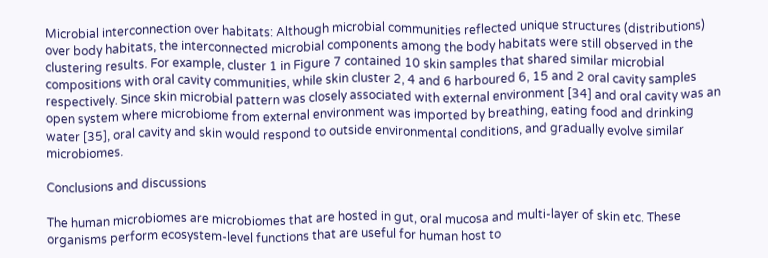Microbial interconnection over habitats: Although microbial communities reflected unique structures (distributions) over body habitats, the interconnected microbial components among the body habitats were still observed in the clustering results. For example, cluster 1 in Figure 7 contained 10 skin samples that shared similar microbial compositions with oral cavity communities, while skin cluster 2, 4 and 6 harboured 6, 15 and 2 oral cavity samples respectively. Since skin microbial pattern was closely associated with external environment [34] and oral cavity was an open system where microbiome from external environment was imported by breathing, eating food and drinking water [35], oral cavity and skin would respond to outside environmental conditions, and gradually evolve similar microbiomes.

Conclusions and discussions

The human microbiomes are microbiomes that are hosted in gut, oral mucosa and multi-layer of skin etc. These organisms perform ecosystem-level functions that are useful for human host to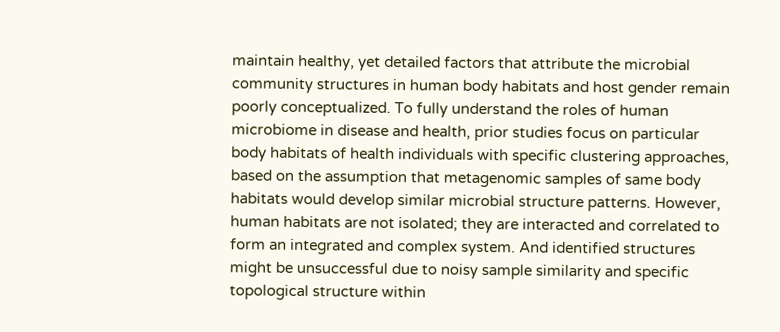maintain healthy, yet detailed factors that attribute the microbial community structures in human body habitats and host gender remain poorly conceptualized. To fully understand the roles of human microbiome in disease and health, prior studies focus on particular body habitats of health individuals with specific clustering approaches, based on the assumption that metagenomic samples of same body habitats would develop similar microbial structure patterns. However, human habitats are not isolated; they are interacted and correlated to form an integrated and complex system. And identified structures might be unsuccessful due to noisy sample similarity and specific topological structure within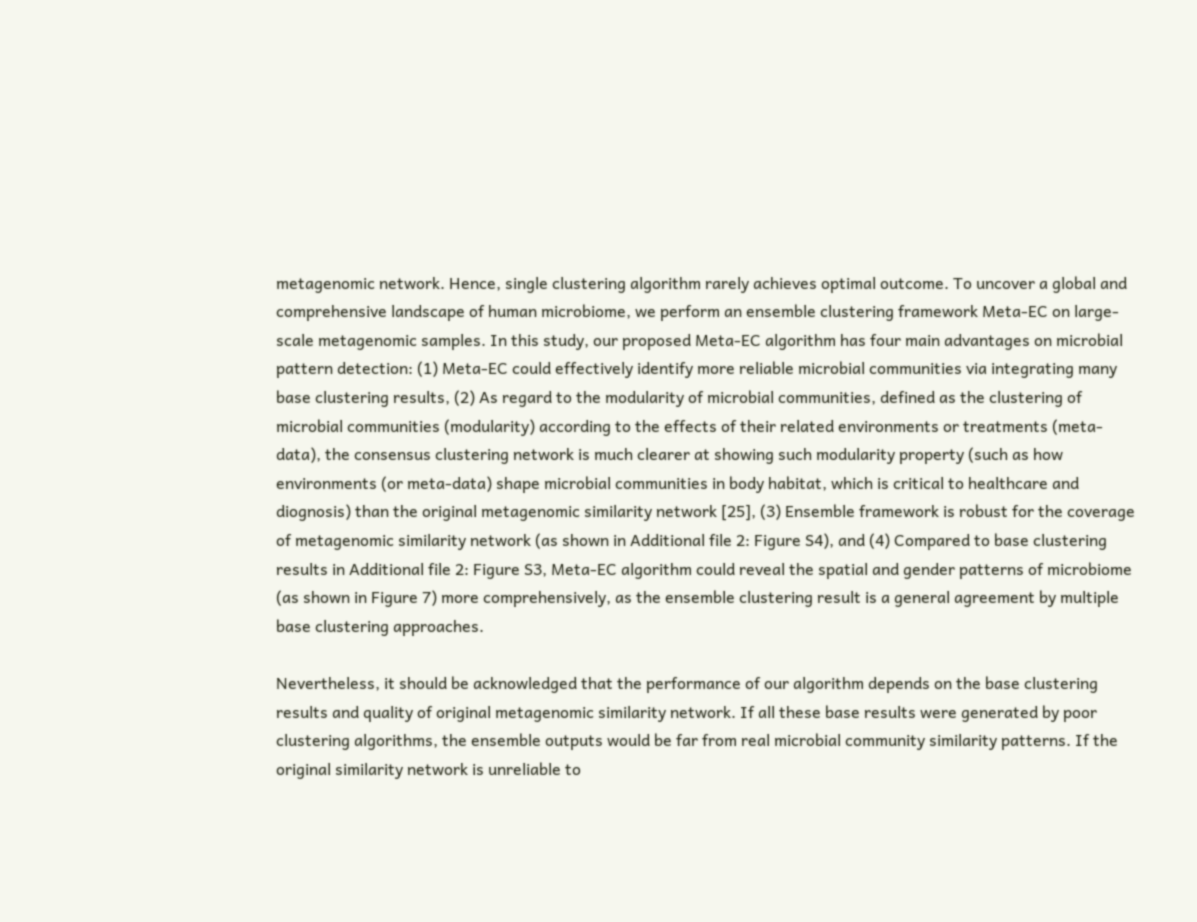metagenomic network. Hence, single clustering algorithm rarely achieves optimal outcome. To uncover a global and comprehensive landscape of human microbiome, we perform an ensemble clustering framework Meta-EC on large-scale metagenomic samples. In this study, our proposed Meta-EC algorithm has four main advantages on microbial pattern detection: (1) Meta-EC could effectively identify more reliable microbial communities via integrating many base clustering results, (2) As regard to the modularity of microbial communities, defined as the clustering of microbial communities (modularity) according to the effects of their related environments or treatments (meta-data), the consensus clustering network is much clearer at showing such modularity property (such as how environments (or meta-data) shape microbial communities in body habitat, which is critical to healthcare and diognosis) than the original metagenomic similarity network [25], (3) Ensemble framework is robust for the coverage of metagenomic similarity network (as shown in Additional file 2: Figure S4), and (4) Compared to base clustering results in Additional file 2: Figure S3, Meta-EC algorithm could reveal the spatial and gender patterns of microbiome (as shown in Figure 7) more comprehensively, as the ensemble clustering result is a general agreement by multiple base clustering approaches.

Nevertheless, it should be acknowledged that the performance of our algorithm depends on the base clustering results and quality of original metagenomic similarity network. If all these base results were generated by poor clustering algorithms, the ensemble outputs would be far from real microbial community similarity patterns. If the original similarity network is unreliable to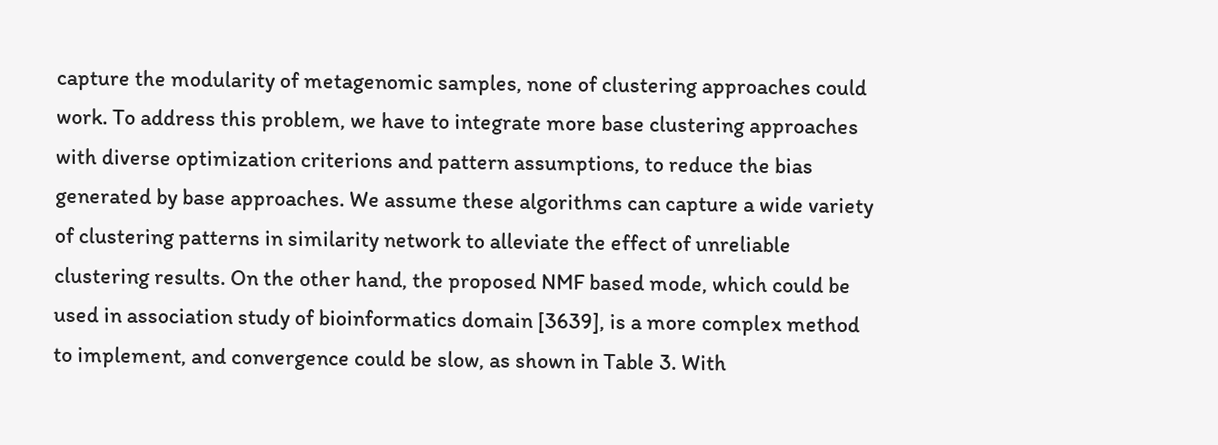capture the modularity of metagenomic samples, none of clustering approaches could work. To address this problem, we have to integrate more base clustering approaches with diverse optimization criterions and pattern assumptions, to reduce the bias generated by base approaches. We assume these algorithms can capture a wide variety of clustering patterns in similarity network to alleviate the effect of unreliable clustering results. On the other hand, the proposed NMF based mode, which could be used in association study of bioinformatics domain [3639], is a more complex method to implement, and convergence could be slow, as shown in Table 3. With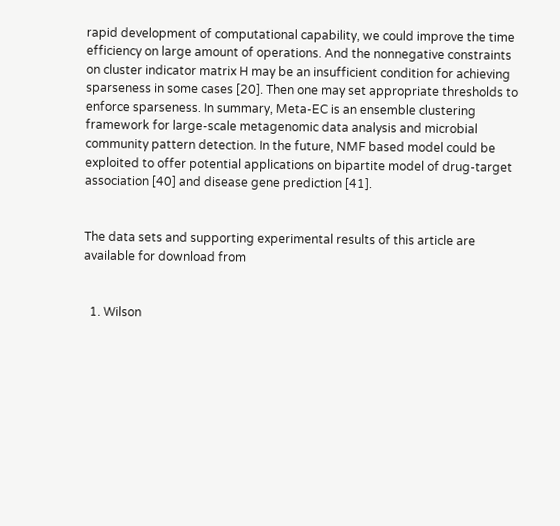rapid development of computational capability, we could improve the time efficiency on large amount of operations. And the nonnegative constraints on cluster indicator matrix H may be an insufficient condition for achieving sparseness in some cases [20]. Then one may set appropriate thresholds to enforce sparseness. In summary, Meta-EC is an ensemble clustering framework for large-scale metagenomic data analysis and microbial community pattern detection. In the future, NMF based model could be exploited to offer potential applications on bipartite model of drug-target association [40] and disease gene prediction [41].


The data sets and supporting experimental results of this article are available for download from


  1. Wilson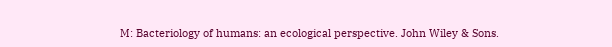M: Bacteriology of humans: an ecological perspective. John Wiley & Sons.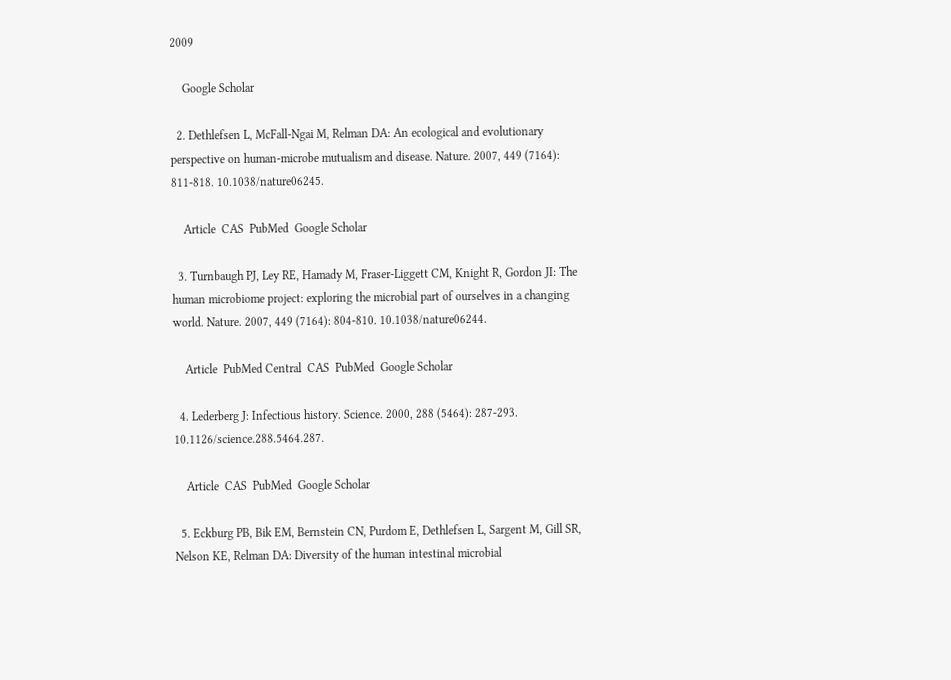2009

    Google Scholar

  2. Dethlefsen L, McFall-Ngai M, Relman DA: An ecological and evolutionary perspective on human-microbe mutualism and disease. Nature. 2007, 449 (7164): 811-818. 10.1038/nature06245.

    Article  CAS  PubMed  Google Scholar

  3. Turnbaugh PJ, Ley RE, Hamady M, Fraser-Liggett CM, Knight R, Gordon JI: The human microbiome project: exploring the microbial part of ourselves in a changing world. Nature. 2007, 449 (7164): 804-810. 10.1038/nature06244.

    Article  PubMed Central  CAS  PubMed  Google Scholar

  4. Lederberg J: Infectious history. Science. 2000, 288 (5464): 287-293. 10.1126/science.288.5464.287.

    Article  CAS  PubMed  Google Scholar

  5. Eckburg PB, Bik EM, Bernstein CN, Purdom E, Dethlefsen L, Sargent M, Gill SR, Nelson KE, Relman DA: Diversity of the human intestinal microbial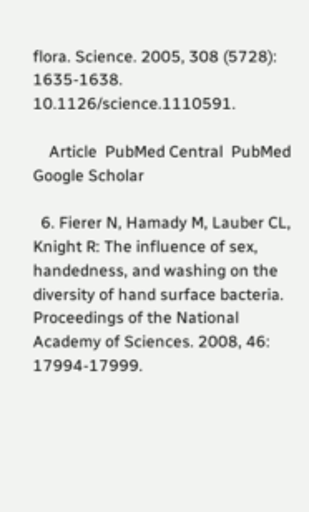flora. Science. 2005, 308 (5728): 1635-1638. 10.1126/science.1110591.

    Article  PubMed Central  PubMed  Google Scholar

  6. Fierer N, Hamady M, Lauber CL, Knight R: The influence of sex, handedness, and washing on the diversity of hand surface bacteria. Proceedings of the National Academy of Sciences. 2008, 46: 17994-17999.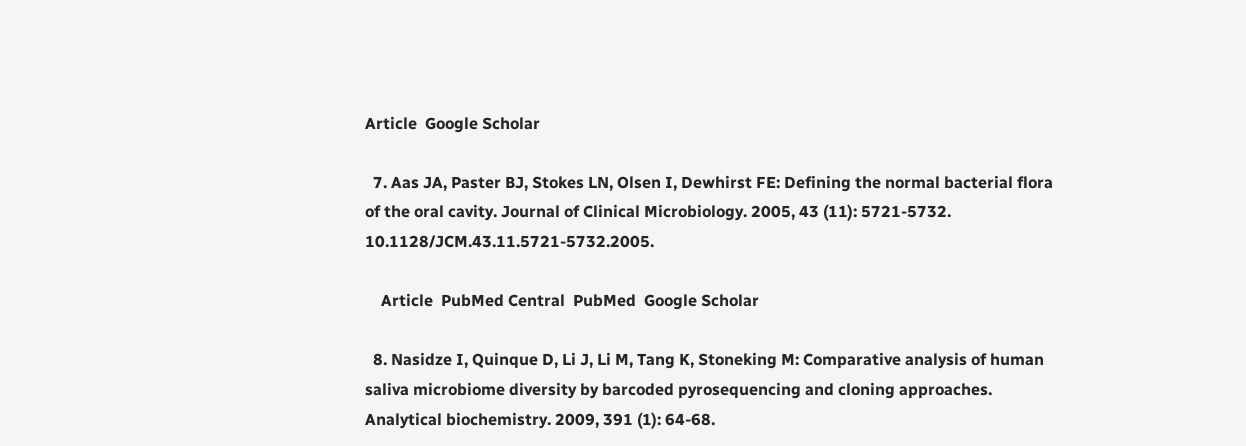Article  Google Scholar

  7. Aas JA, Paster BJ, Stokes LN, Olsen I, Dewhirst FE: Defining the normal bacterial flora of the oral cavity. Journal of Clinical Microbiology. 2005, 43 (11): 5721-5732. 10.1128/JCM.43.11.5721-5732.2005.

    Article  PubMed Central  PubMed  Google Scholar

  8. Nasidze I, Quinque D, Li J, Li M, Tang K, Stoneking M: Comparative analysis of human saliva microbiome diversity by barcoded pyrosequencing and cloning approaches. Analytical biochemistry. 2009, 391 (1): 64-68.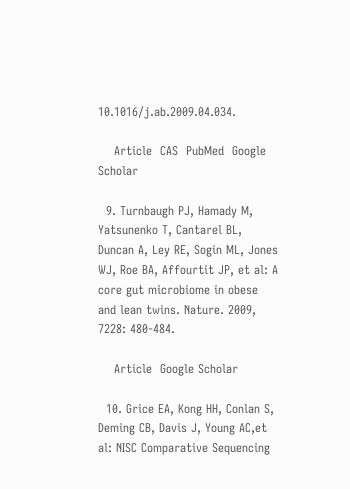10.1016/j.ab.2009.04.034.

    Article  CAS  PubMed  Google Scholar

  9. Turnbaugh PJ, Hamady M, Yatsunenko T, Cantarel BL, Duncan A, Ley RE, Sogin ML, Jones WJ, Roe BA, Affourtit JP, et al: A core gut microbiome in obese and lean twins. Nature. 2009, 7228: 480-484.

    Article  Google Scholar

  10. Grice EA, Kong HH, Conlan S, Deming CB, Davis J, Young AC,et al: NISC Comparative Sequencing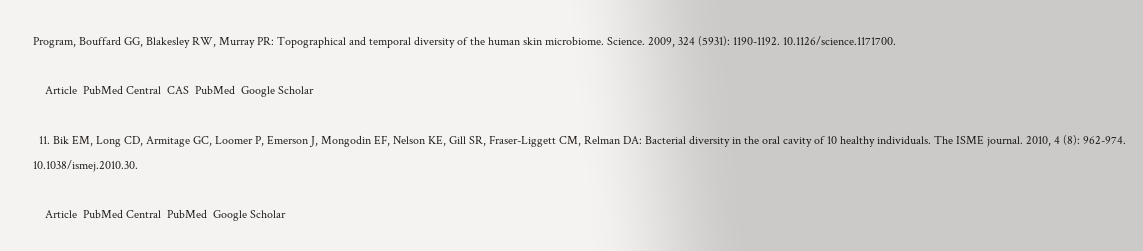Program, Bouffard GG, Blakesley RW, Murray PR: Topographical and temporal diversity of the human skin microbiome. Science. 2009, 324 (5931): 1190-1192. 10.1126/science.1171700.

    Article  PubMed Central  CAS  PubMed  Google Scholar

  11. Bik EM, Long CD, Armitage GC, Loomer P, Emerson J, Mongodin EF, Nelson KE, Gill SR, Fraser-Liggett CM, Relman DA: Bacterial diversity in the oral cavity of 10 healthy individuals. The ISME journal. 2010, 4 (8): 962-974. 10.1038/ismej.2010.30.

    Article  PubMed Central  PubMed  Google Scholar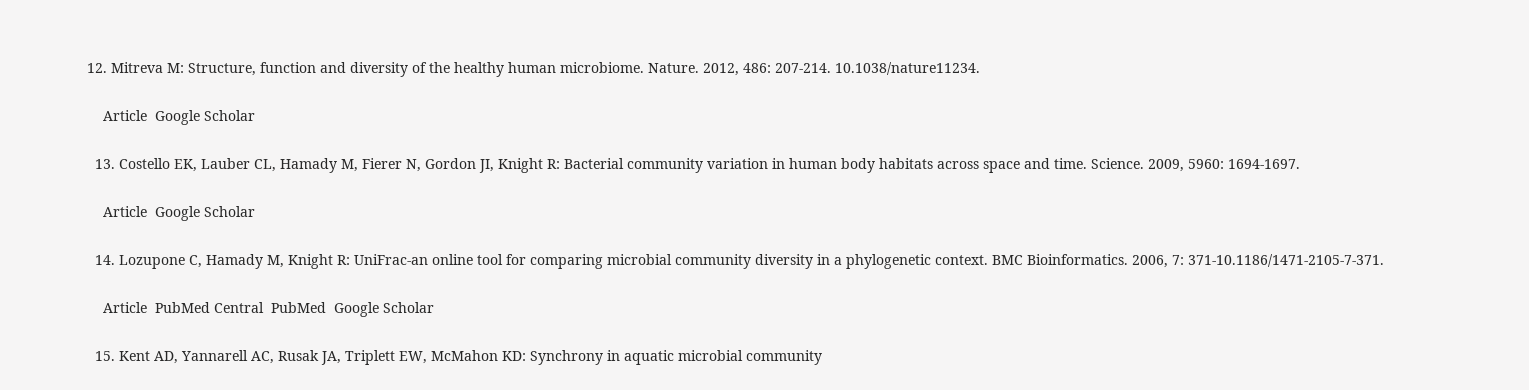12. Mitreva M: Structure, function and diversity of the healthy human microbiome. Nature. 2012, 486: 207-214. 10.1038/nature11234.

    Article  Google Scholar

  13. Costello EK, Lauber CL, Hamady M, Fierer N, Gordon JI, Knight R: Bacterial community variation in human body habitats across space and time. Science. 2009, 5960: 1694-1697.

    Article  Google Scholar

  14. Lozupone C, Hamady M, Knight R: UniFrac-an online tool for comparing microbial community diversity in a phylogenetic context. BMC Bioinformatics. 2006, 7: 371-10.1186/1471-2105-7-371.

    Article  PubMed Central  PubMed  Google Scholar

  15. Kent AD, Yannarell AC, Rusak JA, Triplett EW, McMahon KD: Synchrony in aquatic microbial community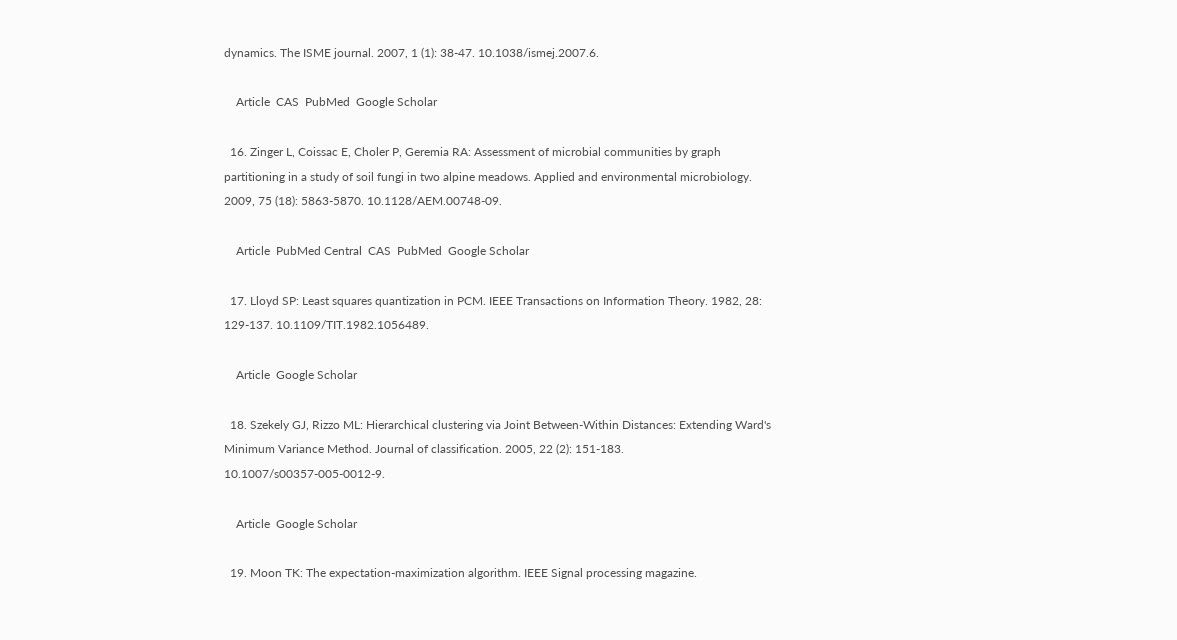dynamics. The ISME journal. 2007, 1 (1): 38-47. 10.1038/ismej.2007.6.

    Article  CAS  PubMed  Google Scholar

  16. Zinger L, Coissac E, Choler P, Geremia RA: Assessment of microbial communities by graph partitioning in a study of soil fungi in two alpine meadows. Applied and environmental microbiology. 2009, 75 (18): 5863-5870. 10.1128/AEM.00748-09.

    Article  PubMed Central  CAS  PubMed  Google Scholar

  17. Lloyd SP: Least squares quantization in PCM. IEEE Transactions on Information Theory. 1982, 28: 129-137. 10.1109/TIT.1982.1056489.

    Article  Google Scholar

  18. Szekely GJ, Rizzo ML: Hierarchical clustering via Joint Between-Within Distances: Extending Ward's Minimum Variance Method. Journal of classification. 2005, 22 (2): 151-183. 10.1007/s00357-005-0012-9.

    Article  Google Scholar

  19. Moon TK: The expectation-maximization algorithm. IEEE Signal processing magazine.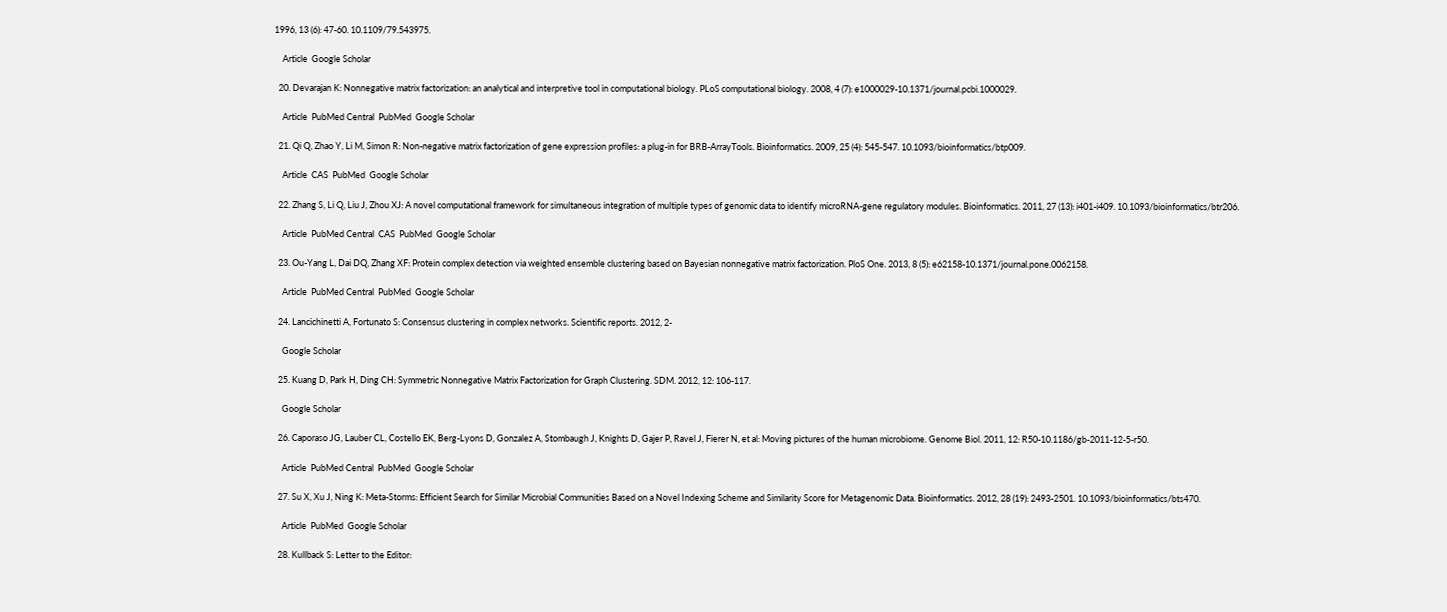1996, 13 (6): 47-60. 10.1109/79.543975.

    Article  Google Scholar

  20. Devarajan K: Nonnegative matrix factorization: an analytical and interpretive tool in computational biology. PLoS computational biology. 2008, 4 (7): e1000029-10.1371/journal.pcbi.1000029.

    Article  PubMed Central  PubMed  Google Scholar

  21. Qi Q, Zhao Y, Li M, Simon R: Non-negative matrix factorization of gene expression profiles: a plug-in for BRB-ArrayTools. Bioinformatics. 2009, 25 (4): 545-547. 10.1093/bioinformatics/btp009.

    Article  CAS  PubMed  Google Scholar

  22. Zhang S, Li Q, Liu J, Zhou XJ: A novel computational framework for simultaneous integration of multiple types of genomic data to identify microRNA-gene regulatory modules. Bioinformatics. 2011, 27 (13): i401-i409. 10.1093/bioinformatics/btr206.

    Article  PubMed Central  CAS  PubMed  Google Scholar

  23. Ou-Yang L, Dai DQ, Zhang XF: Protein complex detection via weighted ensemble clustering based on Bayesian nonnegative matrix factorization. PloS One. 2013, 8 (5): e62158-10.1371/journal.pone.0062158.

    Article  PubMed Central  PubMed  Google Scholar

  24. Lancichinetti A, Fortunato S: Consensus clustering in complex networks. Scientific reports. 2012, 2-

    Google Scholar

  25. Kuang D, Park H, Ding CH: Symmetric Nonnegative Matrix Factorization for Graph Clustering. SDM. 2012, 12: 106-117.

    Google Scholar

  26. Caporaso JG, Lauber CL, Costello EK, Berg-Lyons D, Gonzalez A, Stombaugh J, Knights D, Gajer P, Ravel J, Fierer N, et al: Moving pictures of the human microbiome. Genome Biol. 2011, 12: R50-10.1186/gb-2011-12-5-r50.

    Article  PubMed Central  PubMed  Google Scholar

  27. Su X, Xu J, Ning K: Meta-Storms: Efficient Search for Similar Microbial Communities Based on a Novel Indexing Scheme and Similarity Score for Metagenomic Data. Bioinformatics. 2012, 28 (19): 2493-2501. 10.1093/bioinformatics/bts470.

    Article  PubMed  Google Scholar

  28. Kullback S: Letter to the Editor: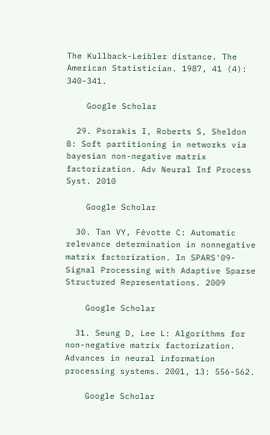The Kullback-Leibler distance. The American Statistician. 1987, 41 (4): 340-341.

    Google Scholar

  29. Psorakis I, Roberts S, Sheldon B: Soft partitioning in networks via bayesian non-negative matrix factorization. Adv Neural Inf Process Syst. 2010

    Google Scholar

  30. Tan VY, Févotte C: Automatic relevance determination in nonnegative matrix factorization. In SPARS'09-Signal Processing with Adaptive Sparse Structured Representations. 2009

    Google Scholar

  31. Seung D, Lee L: Algorithms for non-negative matrix factorization. Advances in neural information processing systems. 2001, 13: 556-562.

    Google Scholar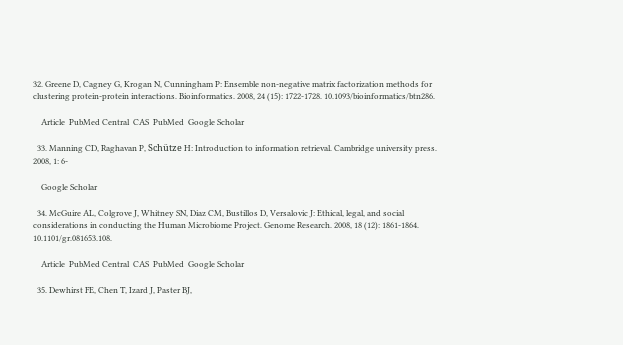32. Greene D, Cagney G, Krogan N, Cunningham P: Ensemble non-negative matrix factorization methods for clustering protein-protein interactions. Bioinformatics. 2008, 24 (15): 1722-1728. 10.1093/bioinformatics/btn286.

    Article  PubMed Central  CAS  PubMed  Google Scholar

  33. Manning CD, Raghavan P, Schütze H: Introduction to information retrieval. Cambridge university press. 2008, 1: 6-

    Google Scholar

  34. McGuire AL, Colgrove J, Whitney SN, Diaz CM, Bustillos D, Versalovic J: Ethical, legal, and social considerations in conducting the Human Microbiome Project. Genome Research. 2008, 18 (12): 1861-1864. 10.1101/gr.081653.108.

    Article  PubMed Central  CAS  PubMed  Google Scholar

  35. Dewhirst FE, Chen T, Izard J, Paster BJ,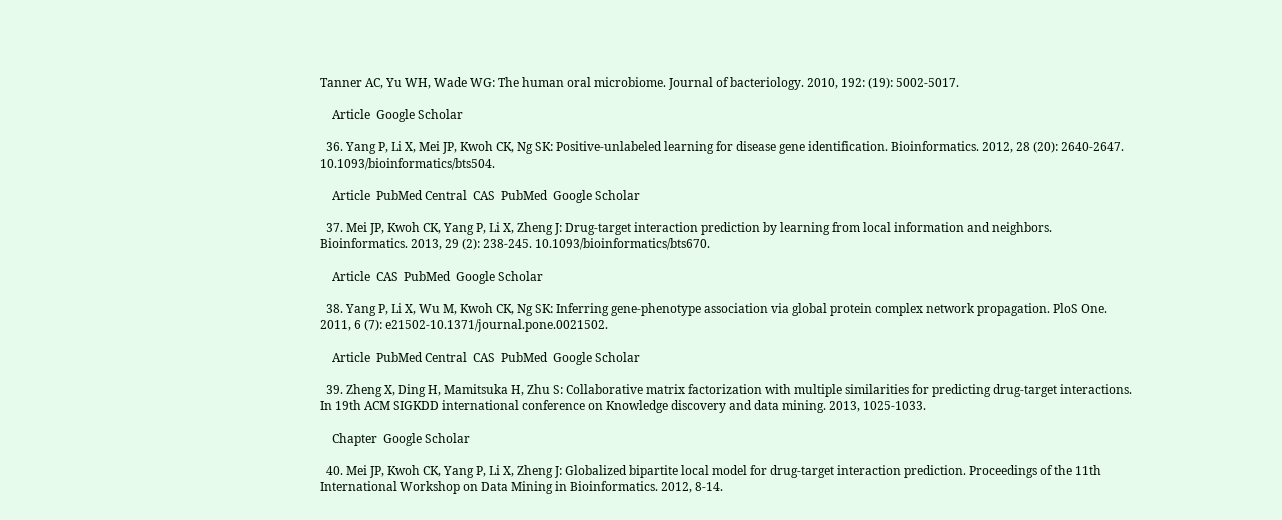Tanner AC, Yu WH, Wade WG: The human oral microbiome. Journal of bacteriology. 2010, 192: (19): 5002-5017.

    Article  Google Scholar

  36. Yang P, Li X, Mei JP, Kwoh CK, Ng SK: Positive-unlabeled learning for disease gene identification. Bioinformatics. 2012, 28 (20): 2640-2647. 10.1093/bioinformatics/bts504.

    Article  PubMed Central  CAS  PubMed  Google Scholar

  37. Mei JP, Kwoh CK, Yang P, Li X, Zheng J: Drug-target interaction prediction by learning from local information and neighbors. Bioinformatics. 2013, 29 (2): 238-245. 10.1093/bioinformatics/bts670.

    Article  CAS  PubMed  Google Scholar

  38. Yang P, Li X, Wu M, Kwoh CK, Ng SK: Inferring gene-phenotype association via global protein complex network propagation. PloS One. 2011, 6 (7): e21502-10.1371/journal.pone.0021502.

    Article  PubMed Central  CAS  PubMed  Google Scholar

  39. Zheng X, Ding H, Mamitsuka H, Zhu S: Collaborative matrix factorization with multiple similarities for predicting drug-target interactions. In 19th ACM SIGKDD international conference on Knowledge discovery and data mining. 2013, 1025-1033.

    Chapter  Google Scholar

  40. Mei JP, Kwoh CK, Yang P, Li X, Zheng J: Globalized bipartite local model for drug-target interaction prediction. Proceedings of the 11th International Workshop on Data Mining in Bioinformatics. 2012, 8-14.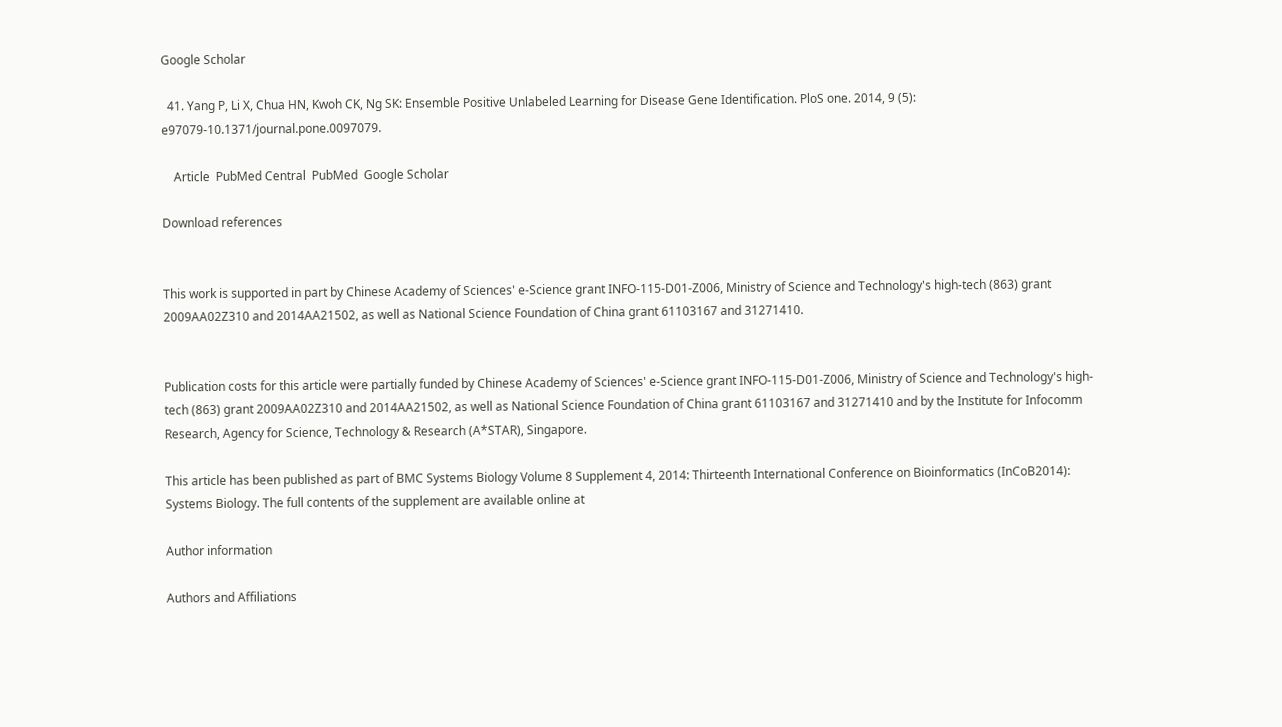Google Scholar

  41. Yang P, Li X, Chua HN, Kwoh CK, Ng SK: Ensemble Positive Unlabeled Learning for Disease Gene Identification. PloS one. 2014, 9 (5): e97079-10.1371/journal.pone.0097079.

    Article  PubMed Central  PubMed  Google Scholar

Download references


This work is supported in part by Chinese Academy of Sciences' e-Science grant INFO-115-D01-Z006, Ministry of Science and Technology's high-tech (863) grant 2009AA02Z310 and 2014AA21502, as well as National Science Foundation of China grant 61103167 and 31271410.


Publication costs for this article were partially funded by Chinese Academy of Sciences' e-Science grant INFO-115-D01-Z006, Ministry of Science and Technology's high-tech (863) grant 2009AA02Z310 and 2014AA21502, as well as National Science Foundation of China grant 61103167 and 31271410 and by the Institute for Infocomm Research, Agency for Science, Technology & Research (A*STAR), Singapore.

This article has been published as part of BMC Systems Biology Volume 8 Supplement 4, 2014: Thirteenth International Conference on Bioinformatics (InCoB2014): Systems Biology. The full contents of the supplement are available online at

Author information

Authors and Affiliations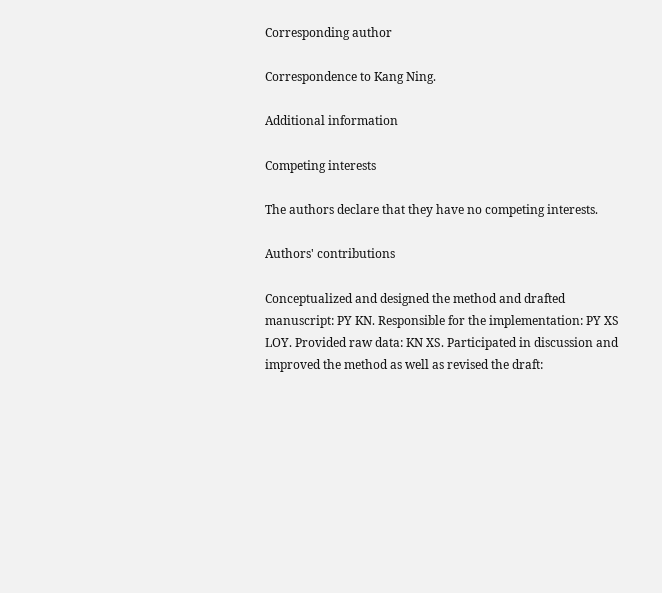Corresponding author

Correspondence to Kang Ning.

Additional information

Competing interests

The authors declare that they have no competing interests.

Authors' contributions

Conceptualized and designed the method and drafted manuscript: PY KN. Responsible for the implementation: PY XS LOY. Provided raw data: KN XS. Participated in discussion and improved the method as well as revised the draft: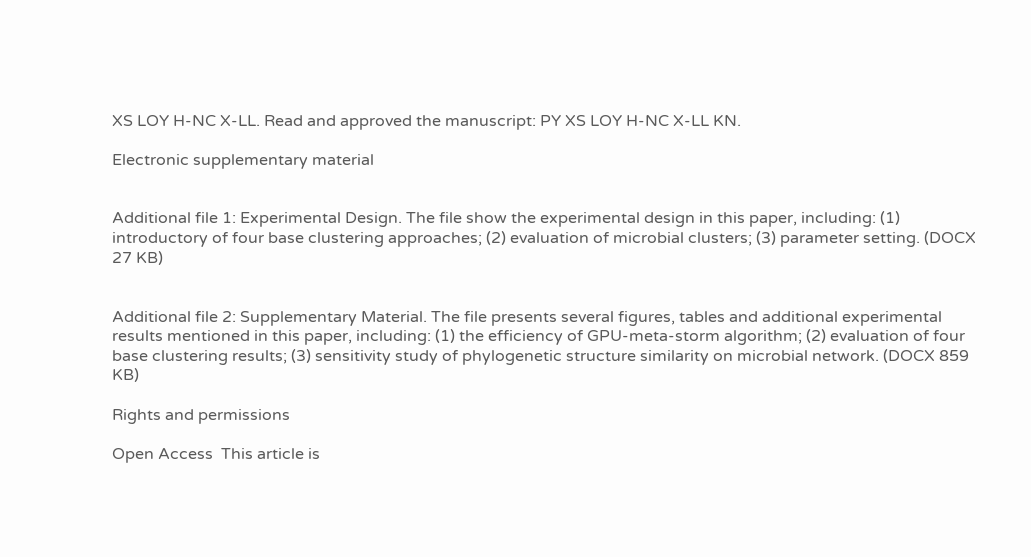XS LOY H-NC X-LL. Read and approved the manuscript: PY XS LOY H-NC X-LL KN.

Electronic supplementary material


Additional file 1: Experimental Design. The file show the experimental design in this paper, including: (1) introductory of four base clustering approaches; (2) evaluation of microbial clusters; (3) parameter setting. (DOCX 27 KB)


Additional file 2: Supplementary Material. The file presents several figures, tables and additional experimental results mentioned in this paper, including: (1) the efficiency of GPU-meta-storm algorithm; (2) evaluation of four base clustering results; (3) sensitivity study of phylogenetic structure similarity on microbial network. (DOCX 859 KB)

Rights and permissions

Open Access  This article is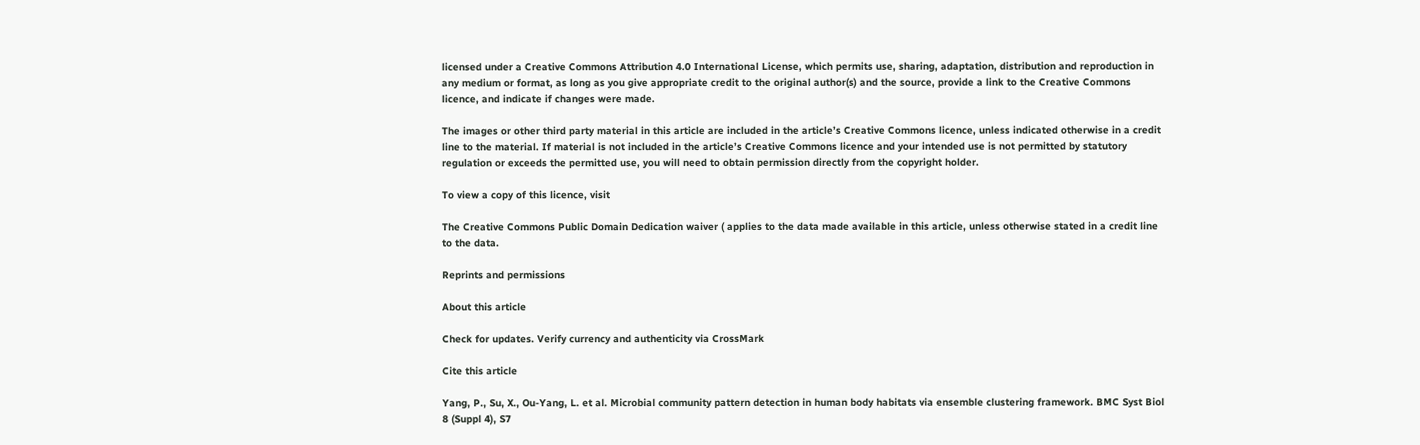licensed under a Creative Commons Attribution 4.0 International License, which permits use, sharing, adaptation, distribution and reproduction in any medium or format, as long as you give appropriate credit to the original author(s) and the source, provide a link to the Creative Commons licence, and indicate if changes were made.

The images or other third party material in this article are included in the article’s Creative Commons licence, unless indicated otherwise in a credit line to the material. If material is not included in the article’s Creative Commons licence and your intended use is not permitted by statutory regulation or exceeds the permitted use, you will need to obtain permission directly from the copyright holder.

To view a copy of this licence, visit

The Creative Commons Public Domain Dedication waiver ( applies to the data made available in this article, unless otherwise stated in a credit line to the data.

Reprints and permissions

About this article

Check for updates. Verify currency and authenticity via CrossMark

Cite this article

Yang, P., Su, X., Ou-Yang, L. et al. Microbial community pattern detection in human body habitats via ensemble clustering framework. BMC Syst Biol 8 (Suppl 4), S7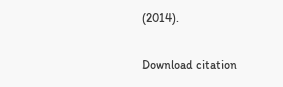(2014).

Download citation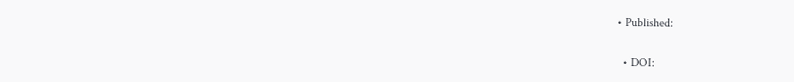• Published:

  • DOI: